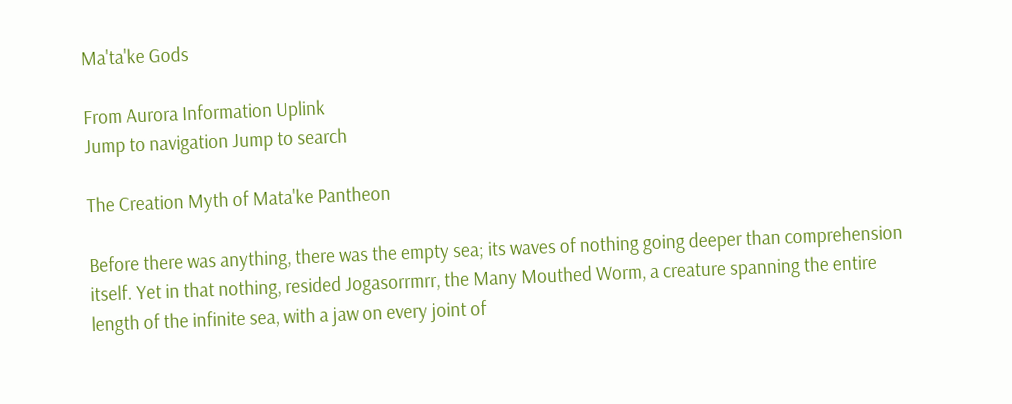Ma'ta'ke Gods

From Aurora Information Uplink
Jump to navigation Jump to search

The Creation Myth of Mata'ke Pantheon

Before there was anything, there was the empty sea; its waves of nothing going deeper than comprehension itself. Yet in that nothing, resided Jogasorrmrr, the Many Mouthed Worm, a creature spanning the entire length of the infinite sea, with a jaw on every joint of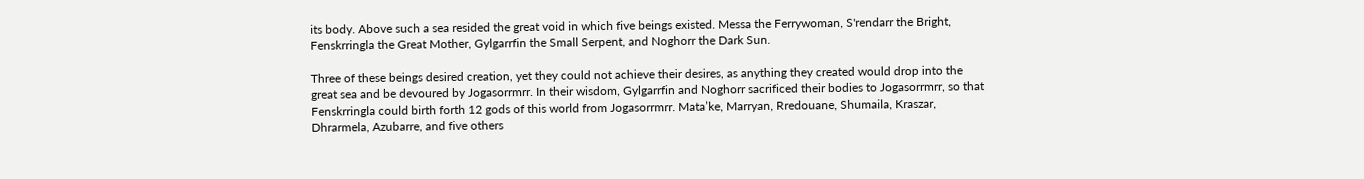its body. Above such a sea resided the great void in which five beings existed. Messa the Ferrywoman, S'rendarr the Bright, Fenskrringla the Great Mother, Gylgarrfin the Small Serpent, and Noghorr the Dark Sun.

Three of these beings desired creation, yet they could not achieve their desires, as anything they created would drop into the great sea and be devoured by Jogasorrmrr. In their wisdom, Gylgarrfin and Noghorr sacrificed their bodies to Jogasorrmrr, so that Fenskrringla could birth forth 12 gods of this world from Jogasorrmrr. Mata’ke, Marryan, Rredouane, Shumaila, Kraszar, Dhrarmela, Azubarre, and five others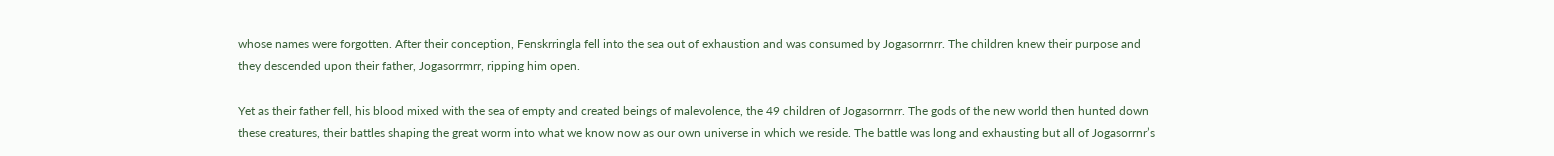whose names were forgotten. After their conception, Fenskrringla fell into the sea out of exhaustion and was consumed by Jogasorrnrr. The children knew their purpose and they descended upon their father, Jogasorrmrr, ripping him open.

Yet as their father fell, his blood mixed with the sea of empty and created beings of malevolence, the 49 children of Jogasorrnrr. The gods of the new world then hunted down these creatures, their battles shaping the great worm into what we know now as our own universe in which we reside. The battle was long and exhausting but all of Jogasorrnr’s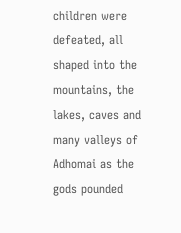children were defeated, all shaped into the mountains, the lakes, caves and many valleys of Adhomai as the gods pounded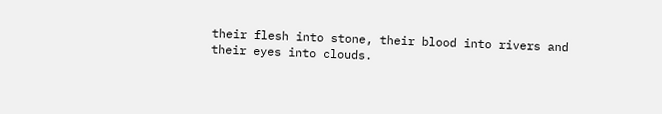their flesh into stone, their blood into rivers and their eyes into clouds.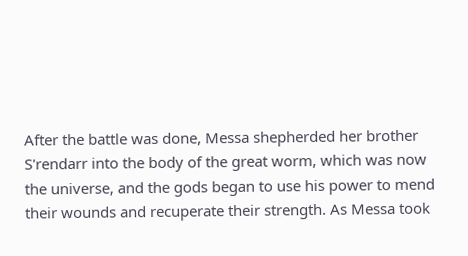After the battle was done, Messa shepherded her brother S'rendarr into the body of the great worm, which was now the universe, and the gods began to use his power to mend their wounds and recuperate their strength. As Messa took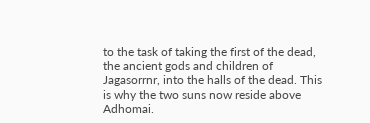to the task of taking the first of the dead, the ancient gods and children of Jagasorrnr, into the halls of the dead. This is why the two suns now reside above Adhomai.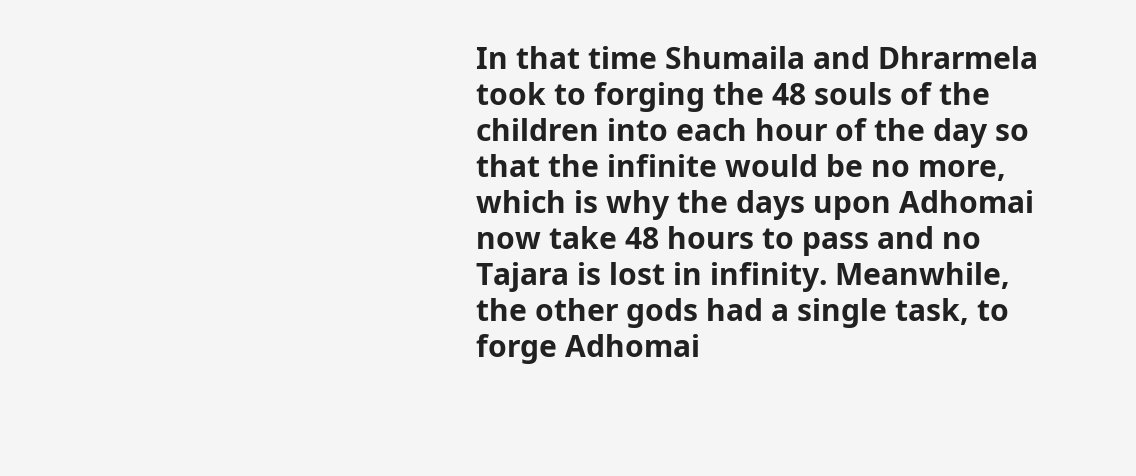In that time Shumaila and Dhrarmela took to forging the 48 souls of the children into each hour of the day so that the infinite would be no more, which is why the days upon Adhomai now take 48 hours to pass and no Tajara is lost in infinity. Meanwhile, the other gods had a single task, to forge Adhomai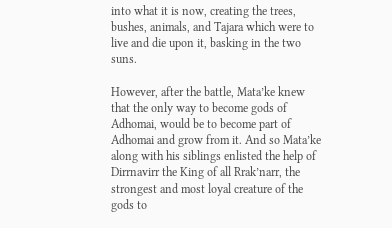into what it is now, creating the trees, bushes, animals, and Tajara which were to live and die upon it, basking in the two suns.

However, after the battle, Mata’ke knew that the only way to become gods of Adhomai, would be to become part of Adhomai and grow from it. And so Mata’ke along with his siblings enlisted the help of Dirrnavirr the King of all Rrak’narr, the strongest and most loyal creature of the gods to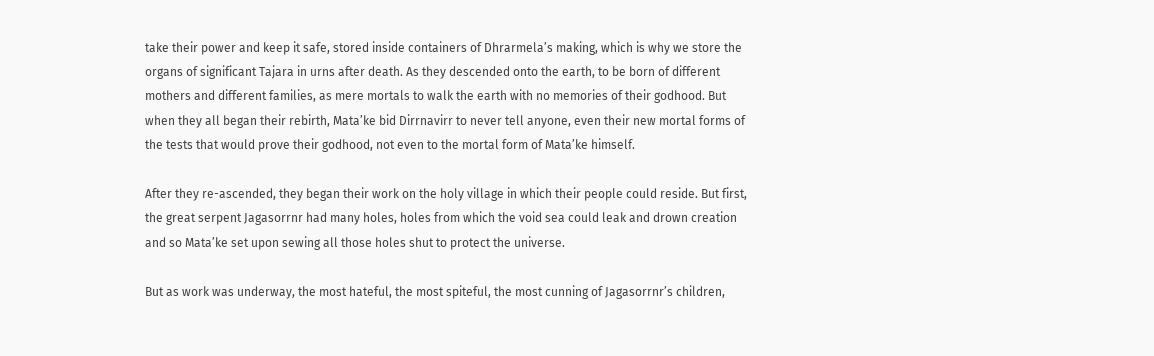take their power and keep it safe, stored inside containers of Dhrarmela’s making, which is why we store the organs of significant Tajara in urns after death. As they descended onto the earth, to be born of different mothers and different families, as mere mortals to walk the earth with no memories of their godhood. But when they all began their rebirth, Mata’ke bid Dirrnavirr to never tell anyone, even their new mortal forms of the tests that would prove their godhood, not even to the mortal form of Mata’ke himself.

After they re-ascended, they began their work on the holy village in which their people could reside. But first, the great serpent Jagasorrnr had many holes, holes from which the void sea could leak and drown creation and so Mata’ke set upon sewing all those holes shut to protect the universe.

But as work was underway, the most hateful, the most spiteful, the most cunning of Jagasorrnr’s children,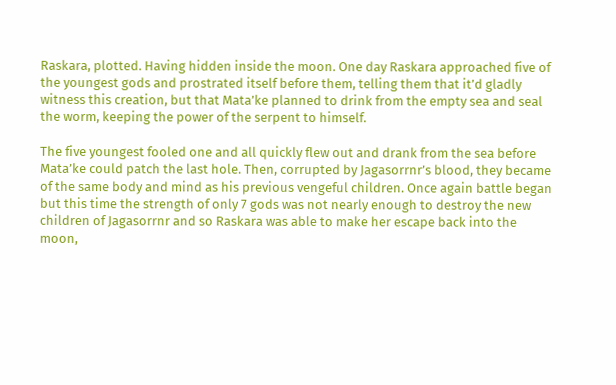Raskara, plotted. Having hidden inside the moon. One day Raskara approached five of the youngest gods and prostrated itself before them, telling them that it’d gladly witness this creation, but that Mata’ke planned to drink from the empty sea and seal the worm, keeping the power of the serpent to himself.

The five youngest fooled one and all quickly flew out and drank from the sea before Mata’ke could patch the last hole. Then, corrupted by Jagasorrnr’s blood, they became of the same body and mind as his previous vengeful children. Once again battle began but this time the strength of only 7 gods was not nearly enough to destroy the new children of Jagasorrnr and so Raskara was able to make her escape back into the moon,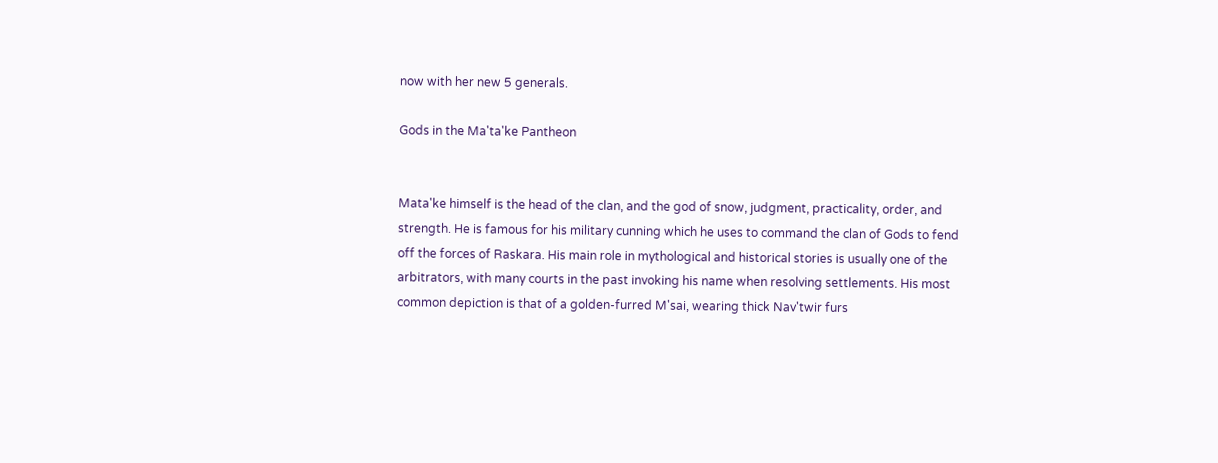now with her new 5 generals.

Gods in the Ma'ta'ke Pantheon


Mata'ke himself is the head of the clan, and the god of snow, judgment, practicality, order, and strength. He is famous for his military cunning which he uses to command the clan of Gods to fend off the forces of Raskara. His main role in mythological and historical stories is usually one of the arbitrators, with many courts in the past invoking his name when resolving settlements. His most common depiction is that of a golden-furred M'sai, wearing thick Nav'twir furs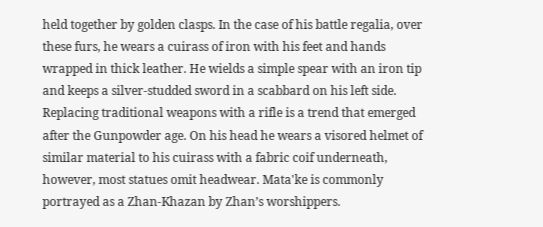held together by golden clasps. In the case of his battle regalia, over these furs, he wears a cuirass of iron with his feet and hands wrapped in thick leather. He wields a simple spear with an iron tip and keeps a silver-studded sword in a scabbard on his left side. Replacing traditional weapons with a rifle is a trend that emerged after the Gunpowder age. On his head he wears a visored helmet of similar material to his cuirass with a fabric coif underneath, however, most statues omit headwear. Mata'ke is commonly portrayed as a Zhan-Khazan by Zhan’s worshippers.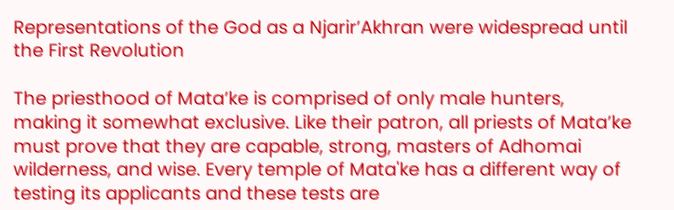Representations of the God as a Njarir’Akhran were widespread until the First Revolution

The priesthood of Mata’ke is comprised of only male hunters, making it somewhat exclusive. Like their patron, all priests of Mata’ke must prove that they are capable, strong, masters of Adhomai wilderness, and wise. Every temple of Mata'ke has a different way of testing its applicants and these tests are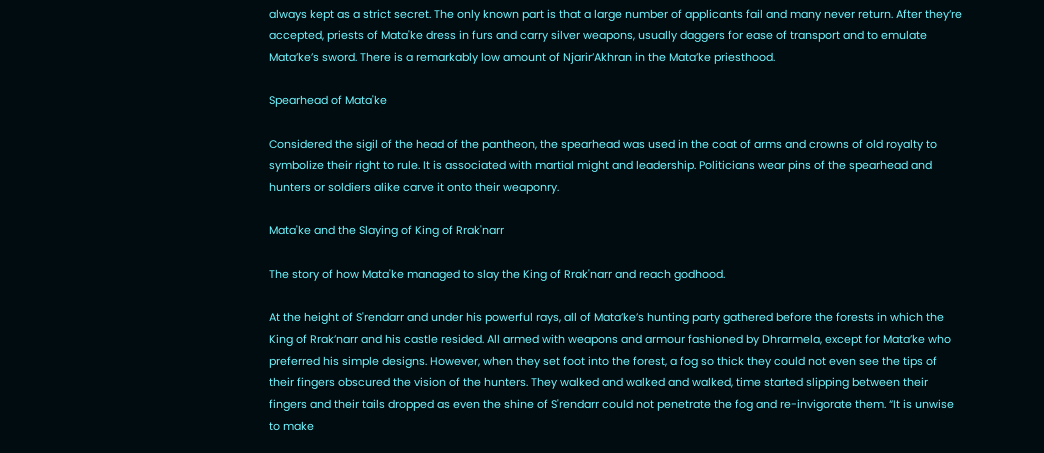always kept as a strict secret. The only known part is that a large number of applicants fail and many never return. After they’re accepted, priests of Mata'ke dress in furs and carry silver weapons, usually daggers for ease of transport and to emulate Mata’ke’s sword. There is a remarkably low amount of Njarir’Akhran in the Mata’ke priesthood.

Spearhead of Mata'ke

Considered the sigil of the head of the pantheon, the spearhead was used in the coat of arms and crowns of old royalty to symbolize their right to rule. It is associated with martial might and leadership. Politicians wear pins of the spearhead and hunters or soldiers alike carve it onto their weaponry.

Mata'ke and the Slaying of King of Rrak'narr

The story of how Mata'ke managed to slay the King of Rrak'narr and reach godhood.

At the height of S'rendarr and under his powerful rays, all of Mata’ke’s hunting party gathered before the forests in which the King of Rrak’narr and his castle resided. All armed with weapons and armour fashioned by Dhrarmela, except for Mata’ke who preferred his simple designs. However, when they set foot into the forest, a fog so thick they could not even see the tips of their fingers obscured the vision of the hunters. They walked and walked and walked, time started slipping between their fingers and their tails dropped as even the shine of S'rendarr could not penetrate the fog and re-invigorate them. “It is unwise to make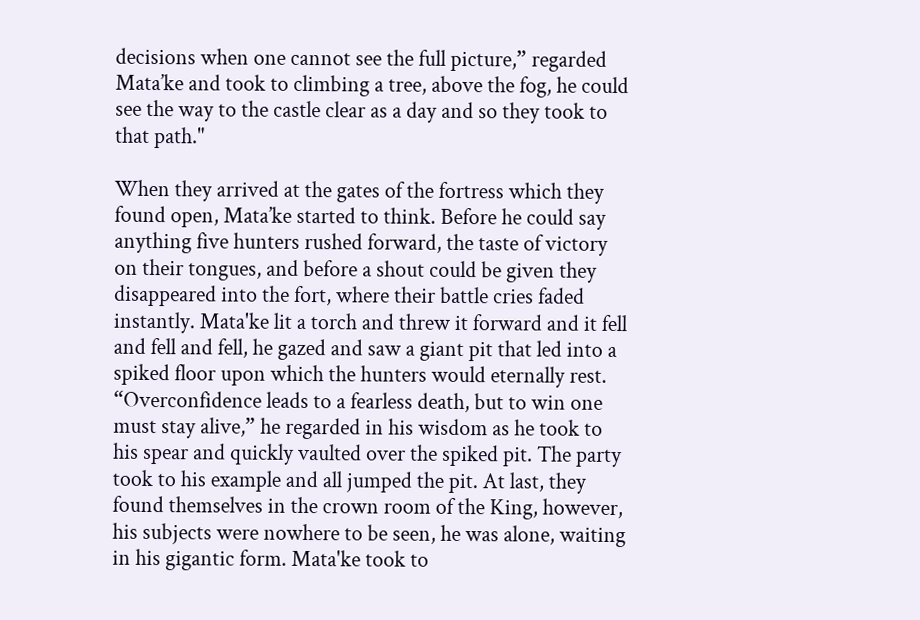decisions when one cannot see the full picture,” regarded Mata’ke and took to climbing a tree, above the fog, he could see the way to the castle clear as a day and so they took to that path."

When they arrived at the gates of the fortress which they found open, Mata’ke started to think. Before he could say anything five hunters rushed forward, the taste of victory on their tongues, and before a shout could be given they disappeared into the fort, where their battle cries faded instantly. Mata'ke lit a torch and threw it forward and it fell and fell and fell, he gazed and saw a giant pit that led into a spiked floor upon which the hunters would eternally rest. “Overconfidence leads to a fearless death, but to win one must stay alive,” he regarded in his wisdom as he took to his spear and quickly vaulted over the spiked pit. The party took to his example and all jumped the pit. At last, they found themselves in the crown room of the King, however, his subjects were nowhere to be seen, he was alone, waiting in his gigantic form. Mata'ke took to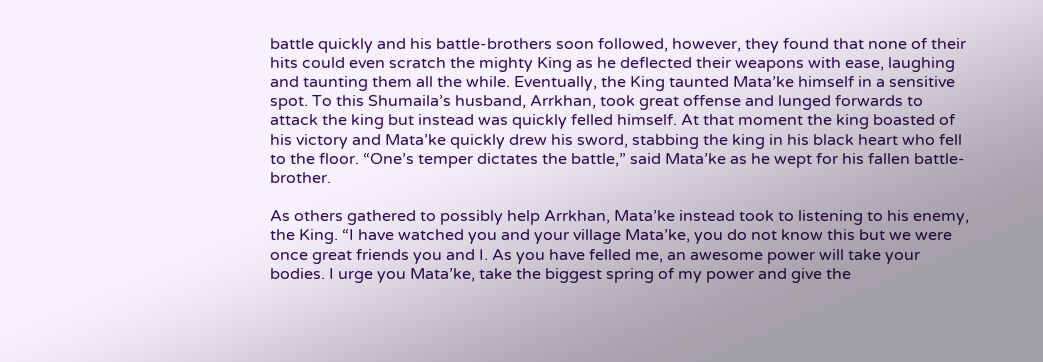battle quickly and his battle-brothers soon followed, however, they found that none of their hits could even scratch the mighty King as he deflected their weapons with ease, laughing and taunting them all the while. Eventually, the King taunted Mata’ke himself in a sensitive spot. To this Shumaila’s husband, Arrkhan, took great offense and lunged forwards to attack the king but instead was quickly felled himself. At that moment the king boasted of his victory and Mata’ke quickly drew his sword, stabbing the king in his black heart who fell to the floor. “One’s temper dictates the battle,” said Mata’ke as he wept for his fallen battle-brother.

As others gathered to possibly help Arrkhan, Mata’ke instead took to listening to his enemy, the King. “I have watched you and your village Mata’ke, you do not know this but we were once great friends you and I. As you have felled me, an awesome power will take your bodies. I urge you Mata’ke, take the biggest spring of my power and give the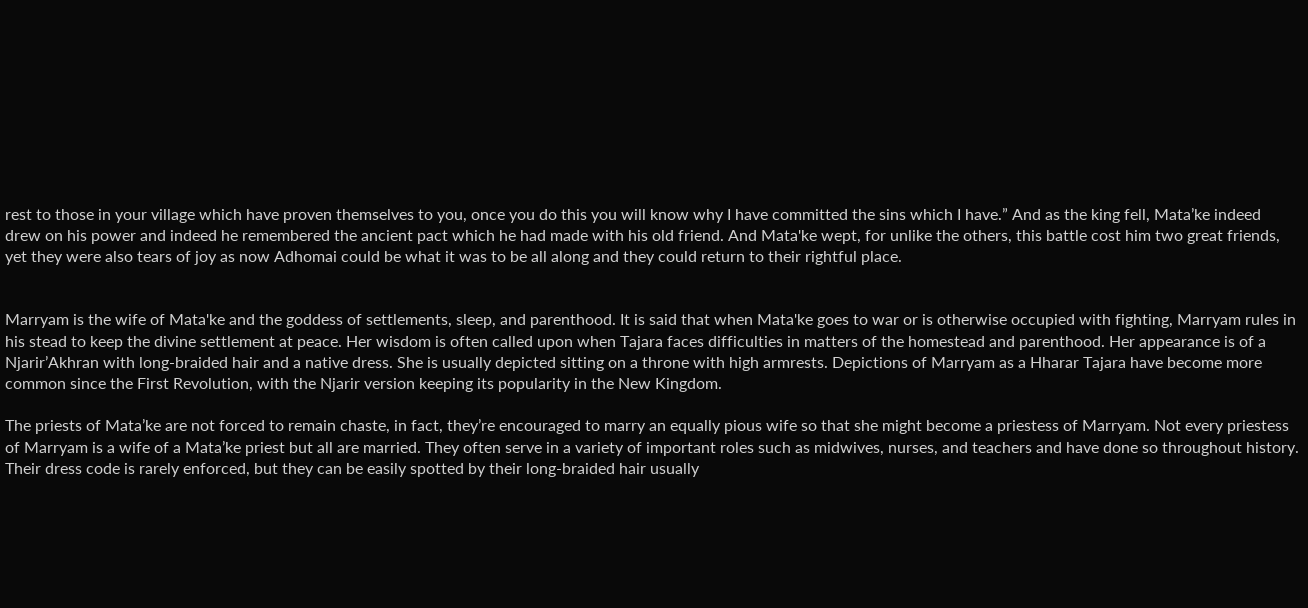rest to those in your village which have proven themselves to you, once you do this you will know why I have committed the sins which I have.” And as the king fell, Mata’ke indeed drew on his power and indeed he remembered the ancient pact which he had made with his old friend. And Mata'ke wept, for unlike the others, this battle cost him two great friends, yet they were also tears of joy as now Adhomai could be what it was to be all along and they could return to their rightful place.


Marryam is the wife of Mata'ke and the goddess of settlements, sleep, and parenthood. It is said that when Mata'ke goes to war or is otherwise occupied with fighting, Marryam rules in his stead to keep the divine settlement at peace. Her wisdom is often called upon when Tajara faces difficulties in matters of the homestead and parenthood. Her appearance is of a Njarir’Akhran with long-braided hair and a native dress. She is usually depicted sitting on a throne with high armrests. Depictions of Marryam as a Hharar Tajara have become more common since the First Revolution, with the Njarir version keeping its popularity in the New Kingdom.

The priests of Mata’ke are not forced to remain chaste, in fact, they’re encouraged to marry an equally pious wife so that she might become a priestess of Marryam. Not every priestess of Marryam is a wife of a Mata’ke priest but all are married. They often serve in a variety of important roles such as midwives, nurses, and teachers and have done so throughout history. Their dress code is rarely enforced, but they can be easily spotted by their long-braided hair usually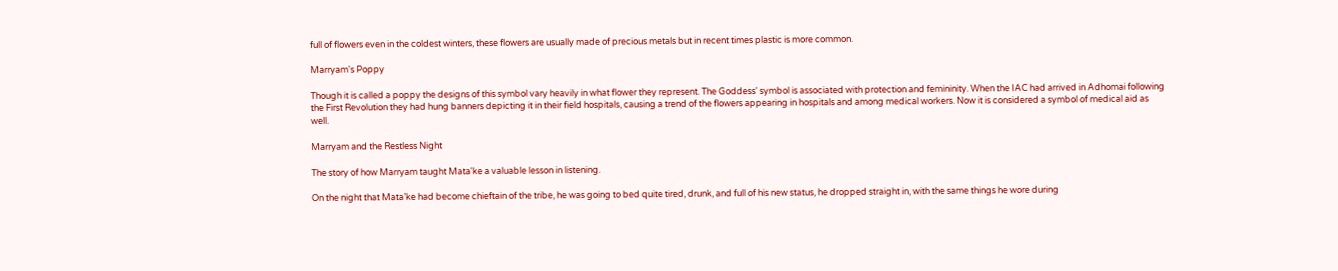full of flowers even in the coldest winters, these flowers are usually made of precious metals but in recent times plastic is more common.

Marryam's Poppy

Though it is called a poppy the designs of this symbol vary heavily in what flower they represent. The Goddess' symbol is associated with protection and femininity. When the IAC had arrived in Adhomai following the First Revolution they had hung banners depicting it in their field hospitals, causing a trend of the flowers appearing in hospitals and among medical workers. Now it is considered a symbol of medical aid as well.

Marryam and the Restless Night

The story of how Marryam taught Mata'ke a valuable lesson in listening.

On the night that Mata’ke had become chieftain of the tribe, he was going to bed quite tired, drunk, and full of his new status, he dropped straight in, with the same things he wore during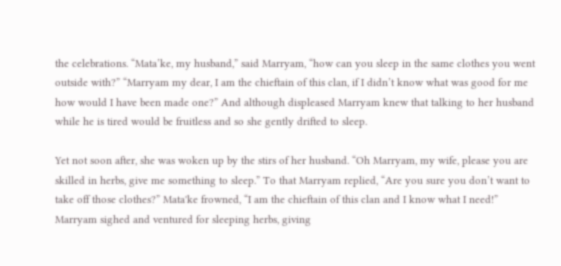the celebrations. “Mata’ke, my husband,” said Marryam, “how can you sleep in the same clothes you went outside with?” “Marryam my dear, I am the chieftain of this clan, if I didn’t know what was good for me how would I have been made one?” And although displeased Marryam knew that talking to her husband while he is tired would be fruitless and so she gently drifted to sleep.

Yet not soon after, she was woken up by the stirs of her husband. “Oh Marryam, my wife, please you are skilled in herbs, give me something to sleep.” To that Marryam replied, “Are you sure you don’t want to take off those clothes?” Mata'ke frowned, “I am the chieftain of this clan and I know what I need!” Marryam sighed and ventured for sleeping herbs, giving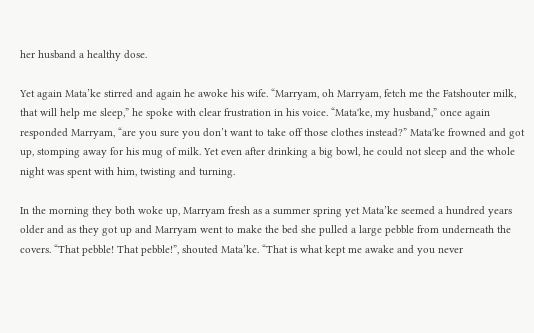her husband a healthy dose.

Yet again Mata’ke stirred and again he awoke his wife. “Marryam, oh Marryam, fetch me the Fatshouter milk, that will help me sleep,” he spoke with clear frustration in his voice. “Mata'ke, my husband,” once again responded Marryam, “are you sure you don’t want to take off those clothes instead?” Mata'ke frowned and got up, stomping away for his mug of milk. Yet even after drinking a big bowl, he could not sleep and the whole night was spent with him, twisting and turning.

In the morning they both woke up, Marryam fresh as a summer spring yet Mata’ke seemed a hundred years older and as they got up and Marryam went to make the bed she pulled a large pebble from underneath the covers. “That pebble! That pebble!”, shouted Mata’ke. “That is what kept me awake and you never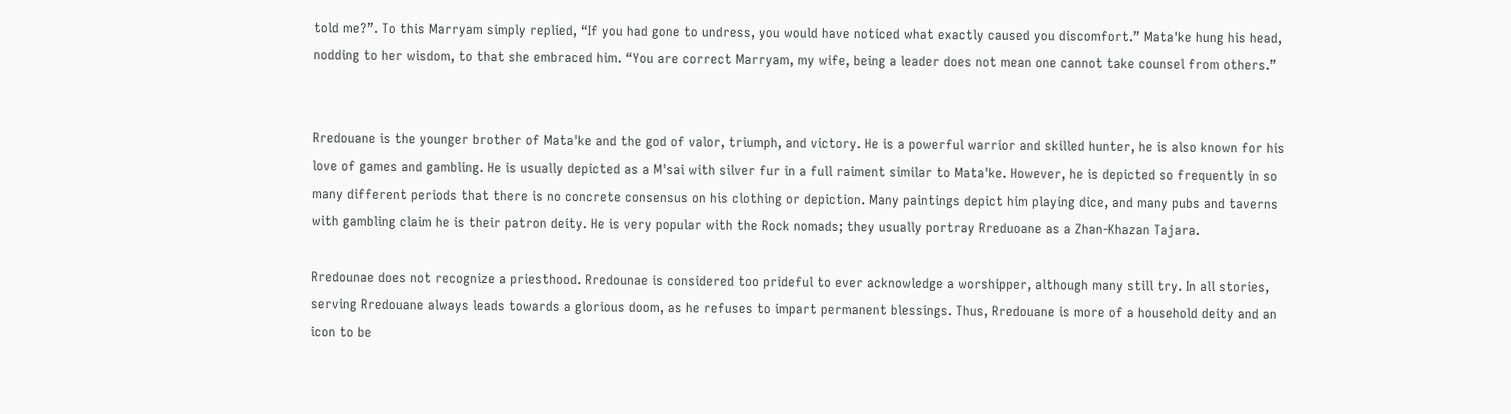told me?”. To this Marryam simply replied, “If you had gone to undress, you would have noticed what exactly caused you discomfort.” Mata'ke hung his head, nodding to her wisdom, to that she embraced him. “You are correct Marryam, my wife, being a leader does not mean one cannot take counsel from others.”


Rredouane is the younger brother of Mata'ke and the god of valor, triumph, and victory. He is a powerful warrior and skilled hunter, he is also known for his love of games and gambling. He is usually depicted as a M'sai with silver fur in a full raiment similar to Mata'ke. However, he is depicted so frequently in so many different periods that there is no concrete consensus on his clothing or depiction. Many paintings depict him playing dice, and many pubs and taverns with gambling claim he is their patron deity. He is very popular with the Rock nomads; they usually portray Rreduoane as a Zhan-Khazan Tajara.

Rredounae does not recognize a priesthood. Rredounae is considered too prideful to ever acknowledge a worshipper, although many still try. In all stories, serving Rredouane always leads towards a glorious doom, as he refuses to impart permanent blessings. Thus, Rredouane is more of a household deity and an icon to be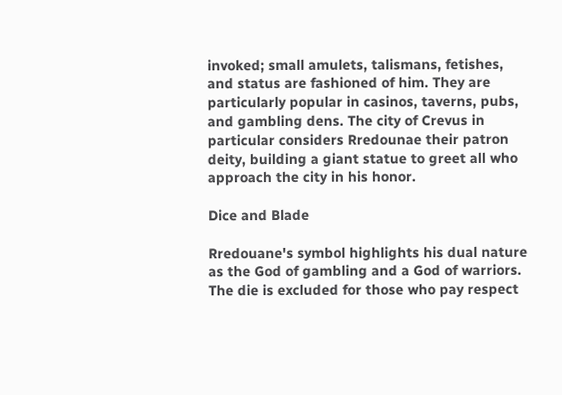invoked; small amulets, talismans, fetishes, and status are fashioned of him. They are particularly popular in casinos, taverns, pubs, and gambling dens. The city of Crevus in particular considers Rredounae their patron deity, building a giant statue to greet all who approach the city in his honor.

Dice and Blade

Rredouane's symbol highlights his dual nature as the God of gambling and a God of warriors. The die is excluded for those who pay respect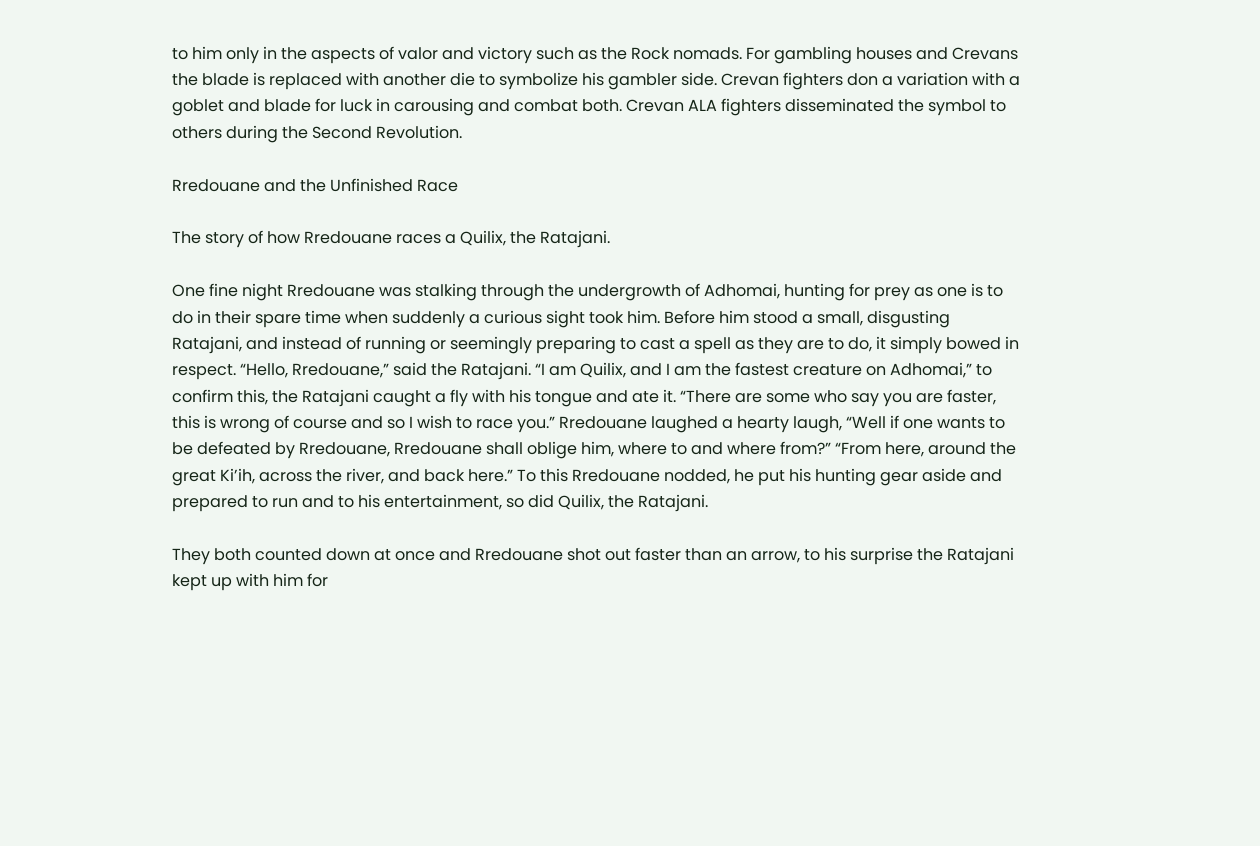to him only in the aspects of valor and victory such as the Rock nomads. For gambling houses and Crevans the blade is replaced with another die to symbolize his gambler side. Crevan fighters don a variation with a goblet and blade for luck in carousing and combat both. Crevan ALA fighters disseminated the symbol to others during the Second Revolution.

Rredouane and the Unfinished Race

The story of how Rredouane races a Quilix, the Ratajani.

One fine night Rredouane was stalking through the undergrowth of Adhomai, hunting for prey as one is to do in their spare time when suddenly a curious sight took him. Before him stood a small, disgusting Ratajani, and instead of running or seemingly preparing to cast a spell as they are to do, it simply bowed in respect. “Hello, Rredouane,” said the Ratajani. “I am Quilix, and I am the fastest creature on Adhomai,” to confirm this, the Ratajani caught a fly with his tongue and ate it. “There are some who say you are faster, this is wrong of course and so I wish to race you.” Rredouane laughed a hearty laugh, “Well if one wants to be defeated by Rredouane, Rredouane shall oblige him, where to and where from?” “From here, around the great Ki’ih, across the river, and back here.” To this Rredouane nodded, he put his hunting gear aside and prepared to run and to his entertainment, so did Quilix, the Ratajani.

They both counted down at once and Rredouane shot out faster than an arrow, to his surprise the Ratajani kept up with him for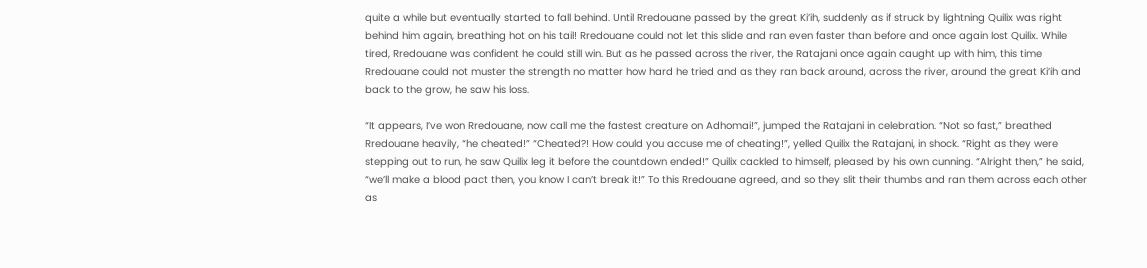quite a while but eventually started to fall behind. Until Rredouane passed by the great Ki’ih, suddenly as if struck by lightning Quilix was right behind him again, breathing hot on his tail! Rredouane could not let this slide and ran even faster than before and once again lost Quilix. While tired, Rredouane was confident he could still win. But as he passed across the river, the Ratajani once again caught up with him, this time Rredouane could not muster the strength no matter how hard he tried and as they ran back around, across the river, around the great Ki’ih and back to the grow, he saw his loss.

“It appears, I’ve won Rredouane, now call me the fastest creature on Adhomai!”, jumped the Ratajani in celebration. “Not so fast,” breathed Rredouane heavily, “he cheated!” “Cheated?! How could you accuse me of cheating!”, yelled Quilix the Ratajani, in shock. “Right as they were stepping out to run, he saw Quilix leg it before the countdown ended!” Quilix cackled to himself, pleased by his own cunning. “Alright then,” he said, “we’ll make a blood pact then, you know I can’t break it!” To this Rredouane agreed, and so they slit their thumbs and ran them across each other as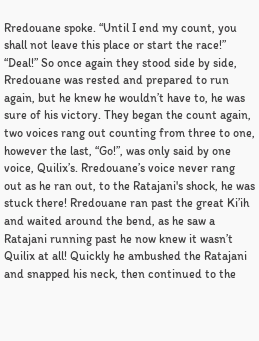Rredouane spoke. “Until I end my count, you shall not leave this place or start the race!” “Deal!” So once again they stood side by side, Rredouane was rested and prepared to run again, but he knew he wouldn’t have to, he was sure of his victory. They began the count again, two voices rang out counting from three to one, however the last, “Go!”, was only said by one voice, Quilix’s. Rredouane’s voice never rang out as he ran out, to the Ratajani's shock, he was stuck there! Rredouane ran past the great Ki’ih and waited around the bend, as he saw a Ratajani running past he now knew it wasn’t Quilix at all! Quickly he ambushed the Ratajani and snapped his neck, then continued to the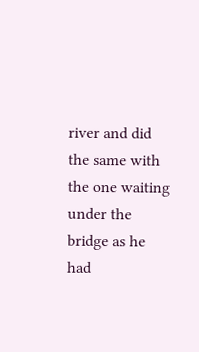river and did the same with the one waiting under the bridge as he had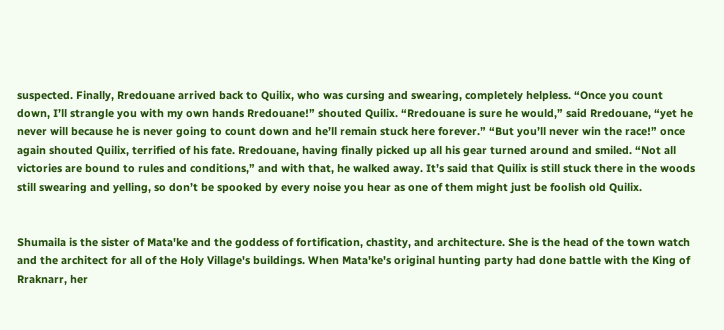suspected. Finally, Rredouane arrived back to Quilix, who was cursing and swearing, completely helpless. “Once you count down, I’ll strangle you with my own hands Rredouane!” shouted Quilix. “Rredouane is sure he would,” said Rredouane, “yet he never will because he is never going to count down and he’ll remain stuck here forever.” “But you’ll never win the race!” once again shouted Quilix, terrified of his fate. Rredouane, having finally picked up all his gear turned around and smiled. “Not all victories are bound to rules and conditions,” and with that, he walked away. It’s said that Quilix is still stuck there in the woods still swearing and yelling, so don’t be spooked by every noise you hear as one of them might just be foolish old Quilix.


Shumaila is the sister of Mata'ke and the goddess of fortification, chastity, and architecture. She is the head of the town watch and the architect for all of the Holy Village's buildings. When Mata'ke's original hunting party had done battle with the King of Rraknarr, her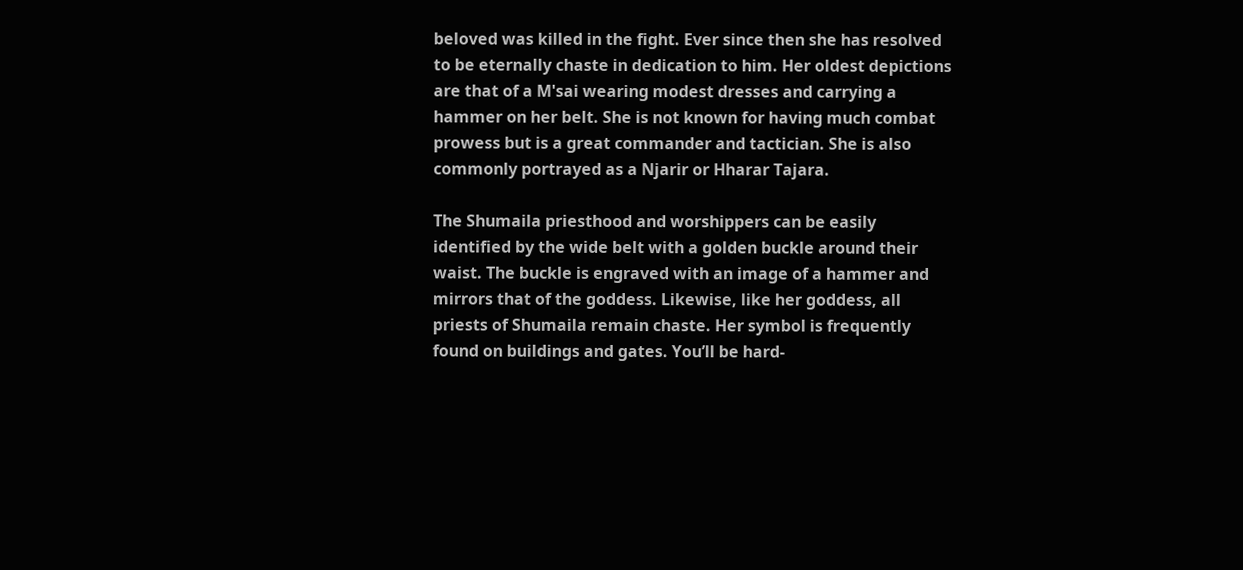beloved was killed in the fight. Ever since then she has resolved to be eternally chaste in dedication to him. Her oldest depictions are that of a M'sai wearing modest dresses and carrying a hammer on her belt. She is not known for having much combat prowess but is a great commander and tactician. She is also commonly portrayed as a Njarir or Hharar Tajara.

The Shumaila priesthood and worshippers can be easily identified by the wide belt with a golden buckle around their waist. The buckle is engraved with an image of a hammer and mirrors that of the goddess. Likewise, like her goddess, all priests of Shumaila remain chaste. Her symbol is frequently found on buildings and gates. You’ll be hard-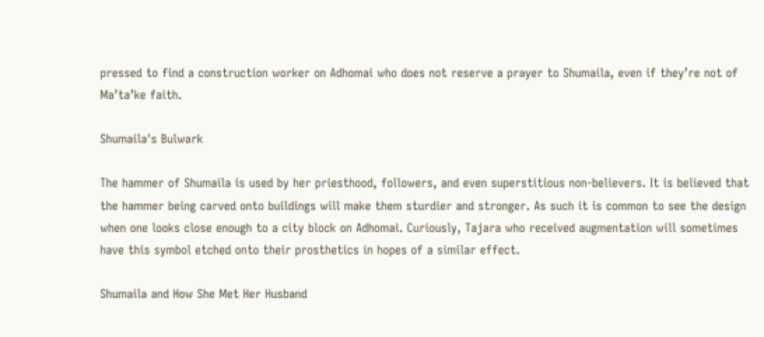pressed to find a construction worker on Adhomai who does not reserve a prayer to Shumaila, even if they’re not of Ma’ta’ke faith.

Shumaila's Bulwark

The hammer of Shumaila is used by her priesthood, followers, and even superstitious non-believers. It is believed that the hammer being carved onto buildings will make them sturdier and stronger. As such it is common to see the design when one looks close enough to a city block on Adhomai. Curiously, Tajara who received augmentation will sometimes have this symbol etched onto their prosthetics in hopes of a similar effect.

Shumaila and How She Met Her Husband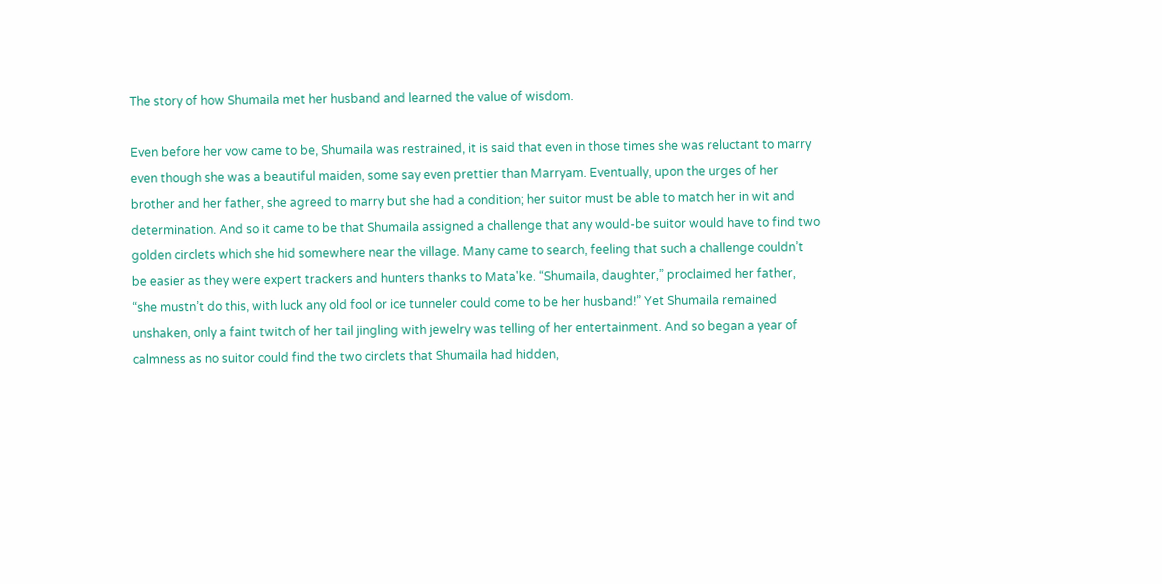The story of how Shumaila met her husband and learned the value of wisdom.

Even before her vow came to be, Shumaila was restrained, it is said that even in those times she was reluctant to marry even though she was a beautiful maiden, some say even prettier than Marryam. Eventually, upon the urges of her brother and her father, she agreed to marry but she had a condition; her suitor must be able to match her in wit and determination. And so it came to be that Shumaila assigned a challenge that any would-be suitor would have to find two golden circlets which she hid somewhere near the village. Many came to search, feeling that such a challenge couldn’t be easier as they were expert trackers and hunters thanks to Mata'ke. “Shumaila, daughter,” proclaimed her father, “she mustn’t do this, with luck any old fool or ice tunneler could come to be her husband!” Yet Shumaila remained unshaken, only a faint twitch of her tail jingling with jewelry was telling of her entertainment. And so began a year of calmness as no suitor could find the two circlets that Shumaila had hidden,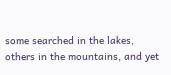some searched in the lakes, others in the mountains, and yet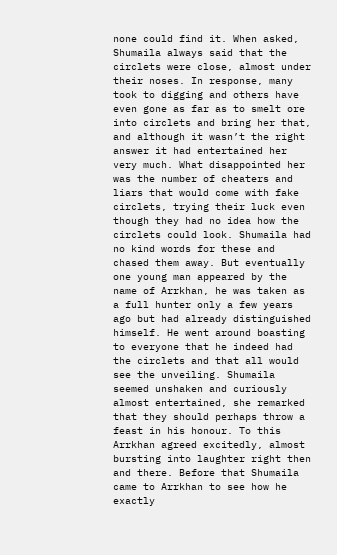none could find it. When asked, Shumaila always said that the circlets were close, almost under their noses. In response, many took to digging and others have even gone as far as to smelt ore into circlets and bring her that, and although it wasn’t the right answer it had entertained her very much. What disappointed her was the number of cheaters and liars that would come with fake circlets, trying their luck even though they had no idea how the circlets could look. Shumaila had no kind words for these and chased them away. But eventually one young man appeared by the name of Arrkhan, he was taken as a full hunter only a few years ago but had already distinguished himself. He went around boasting to everyone that he indeed had the circlets and that all would see the unveiling. Shumaila seemed unshaken and curiously almost entertained, she remarked that they should perhaps throw a feast in his honour. To this Arrkhan agreed excitedly, almost bursting into laughter right then and there. Before that Shumaila came to Arrkhan to see how he exactly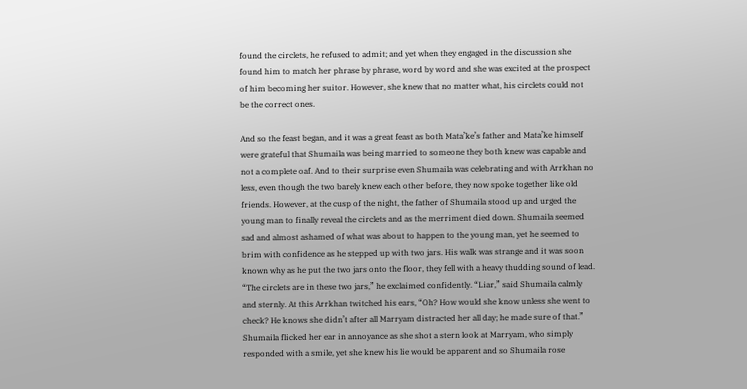found the circlets, he refused to admit; and yet when they engaged in the discussion she found him to match her phrase by phrase, word by word and she was excited at the prospect of him becoming her suitor. However, she knew that no matter what, his circlets could not be the correct ones.

And so the feast began, and it was a great feast as both Mata’ke’s father and Mata’ke himself were grateful that Shumaila was being married to someone they both knew was capable and not a complete oaf. And to their surprise even Shumaila was celebrating and with Arrkhan no less, even though the two barely knew each other before, they now spoke together like old friends. However, at the cusp of the night, the father of Shumaila stood up and urged the young man to finally reveal the circlets and as the merriment died down. Shumaila seemed sad and almost ashamed of what was about to happen to the young man, yet he seemed to brim with confidence as he stepped up with two jars. His walk was strange and it was soon known why as he put the two jars onto the floor, they fell with a heavy thudding sound of lead. “The circlets are in these two jars,” he exclaimed confidently. “Liar,” said Shumaila calmly and sternly. At this Arrkhan twitched his ears, “Oh? How would she know unless she went to check? He knows she didn’t after all Marryam distracted her all day; he made sure of that.” Shumaila flicked her ear in annoyance as she shot a stern look at Marryam, who simply responded with a smile, yet she knew his lie would be apparent and so Shumaila rose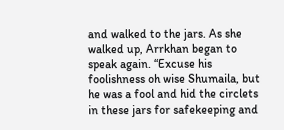and walked to the jars. As she walked up, Arrkhan began to speak again. “Excuse his foolishness oh wise Shumaila, but he was a fool and hid the circlets in these jars for safekeeping and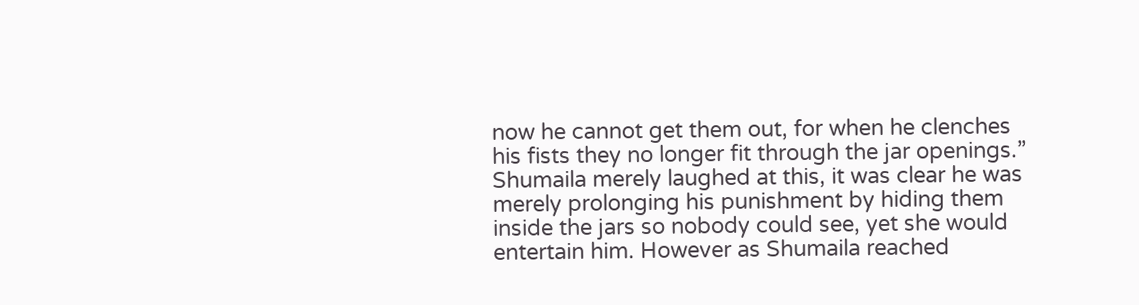now he cannot get them out, for when he clenches his fists they no longer fit through the jar openings.” Shumaila merely laughed at this, it was clear he was merely prolonging his punishment by hiding them inside the jars so nobody could see, yet she would entertain him. However as Shumaila reached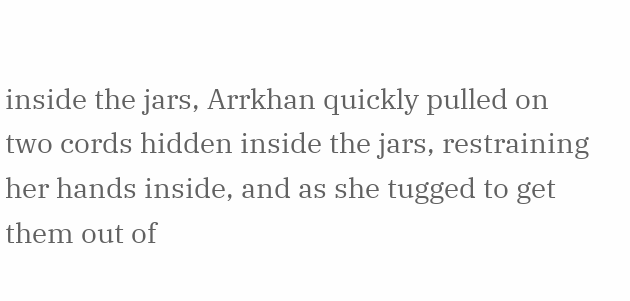inside the jars, Arrkhan quickly pulled on two cords hidden inside the jars, restraining her hands inside, and as she tugged to get them out of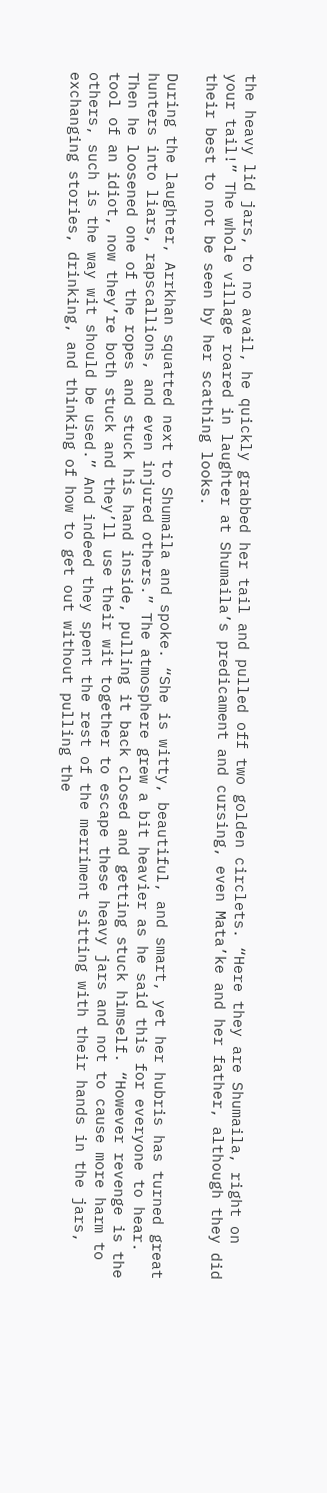the heavy lid jars, to no avail, he quickly grabbed her tail and pulled off two golden circlets. “Here they are Shumaila, right on your tail!” The whole village roared in laughter at Shumaila’s predicament and cursing, even Mata’ke and her father, although they did their best to not be seen by her scathing looks.

During the laughter, Arrkhan squatted next to Shumaila and spoke. “She is witty, beautiful, and smart, yet her hubris has turned great hunters into liars, rapscallions, and even injured others.” The atmosphere grew a bit heavier as he said this for everyone to hear. Then he loosened one of the ropes and stuck his hand inside, pulling it back closed and getting stuck himself. “However revenge is the tool of an idiot, now they’re both stuck and they’ll use their wit together to escape these heavy jars and not to cause more harm to others, such is the way wit should be used.” And indeed they spent the rest of the merriment sitting with their hands in the jars, exchanging stories, drinking, and thinking of how to get out without pulling the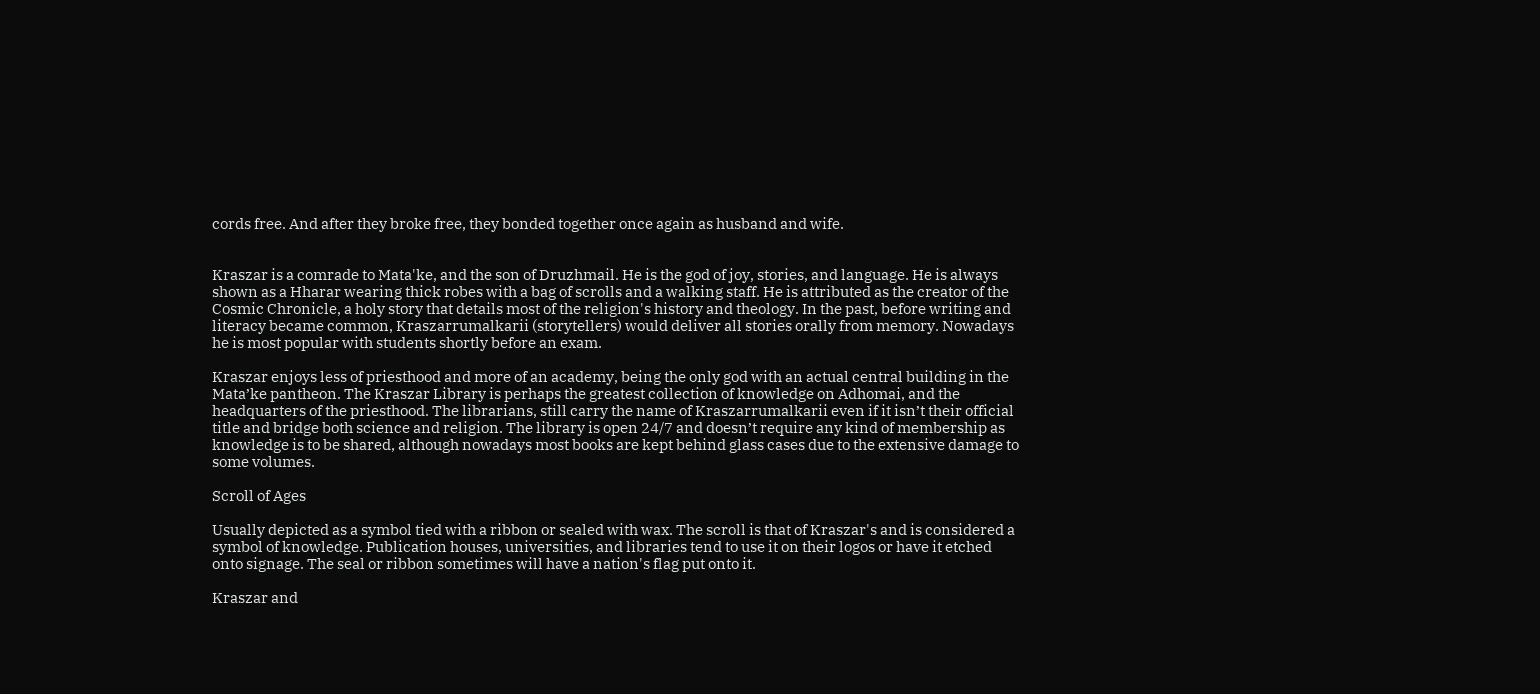cords free. And after they broke free, they bonded together once again as husband and wife.


Kraszar is a comrade to Mata'ke, and the son of Druzhmail. He is the god of joy, stories, and language. He is always shown as a Hharar wearing thick robes with a bag of scrolls and a walking staff. He is attributed as the creator of the Cosmic Chronicle, a holy story that details most of the religion's history and theology. In the past, before writing and literacy became common, Kraszarrumalkarii (storytellers) would deliver all stories orally from memory. Nowadays he is most popular with students shortly before an exam.

Kraszar enjoys less of priesthood and more of an academy, being the only god with an actual central building in the Mata’ke pantheon. The Kraszar Library is perhaps the greatest collection of knowledge on Adhomai, and the headquarters of the priesthood. The librarians, still carry the name of Kraszarrumalkarii even if it isn’t their official title and bridge both science and religion. The library is open 24/7 and doesn’t require any kind of membership as knowledge is to be shared, although nowadays most books are kept behind glass cases due to the extensive damage to some volumes.

Scroll of Ages

Usually depicted as a symbol tied with a ribbon or sealed with wax. The scroll is that of Kraszar's and is considered a symbol of knowledge. Publication houses, universities, and libraries tend to use it on their logos or have it etched onto signage. The seal or ribbon sometimes will have a nation's flag put onto it.

Kraszar and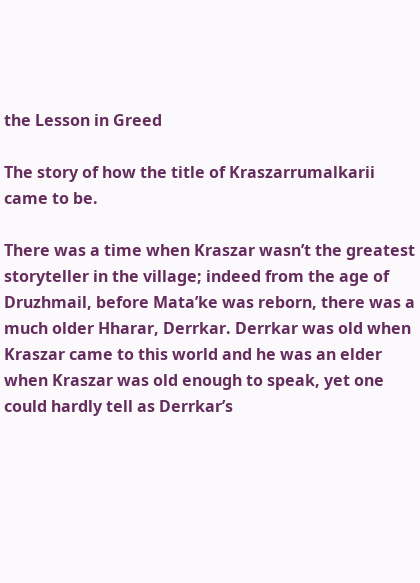the Lesson in Greed

The story of how the title of Kraszarrumalkarii came to be.

There was a time when Kraszar wasn’t the greatest storyteller in the village; indeed from the age of Druzhmail, before Mata’ke was reborn, there was a much older Hharar, Derrkar. Derrkar was old when Kraszar came to this world and he was an elder when Kraszar was old enough to speak, yet one could hardly tell as Derrkar’s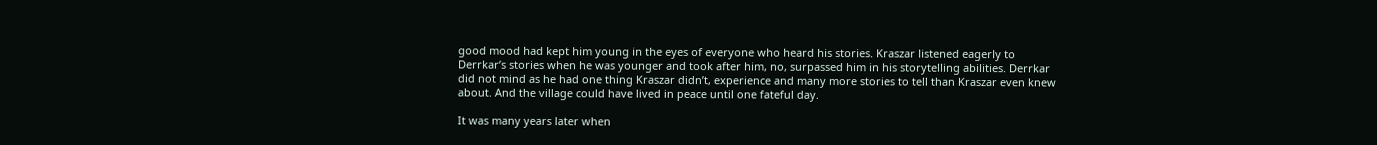good mood had kept him young in the eyes of everyone who heard his stories. Kraszar listened eagerly to Derrkar’s stories when he was younger and took after him, no, surpassed him in his storytelling abilities. Derrkar did not mind as he had one thing Kraszar didn’t, experience and many more stories to tell than Kraszar even knew about. And the village could have lived in peace until one fateful day.

It was many years later when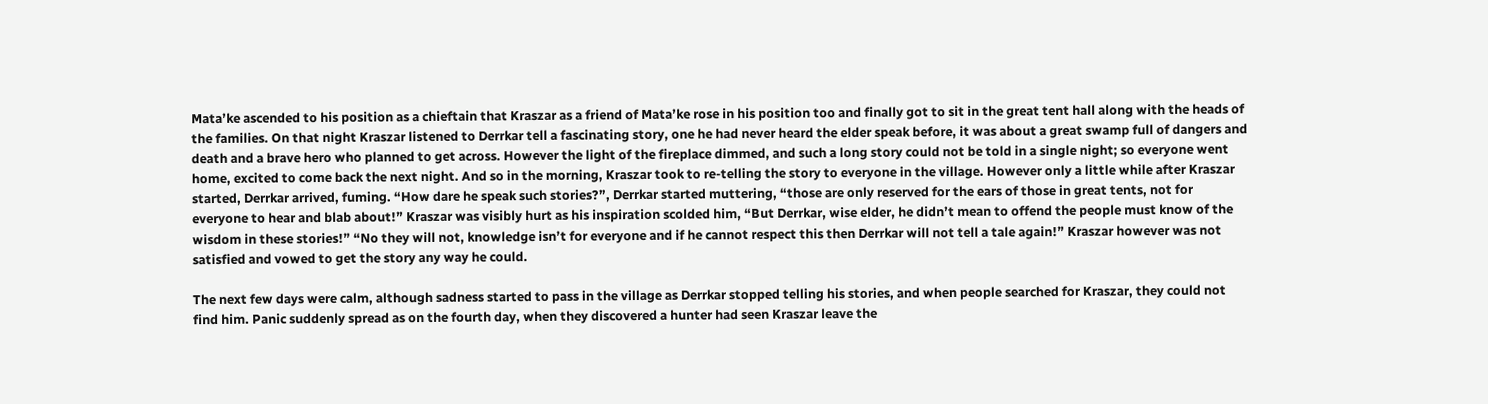Mata’ke ascended to his position as a chieftain that Kraszar as a friend of Mata’ke rose in his position too and finally got to sit in the great tent hall along with the heads of the families. On that night Kraszar listened to Derrkar tell a fascinating story, one he had never heard the elder speak before, it was about a great swamp full of dangers and death and a brave hero who planned to get across. However the light of the fireplace dimmed, and such a long story could not be told in a single night; so everyone went home, excited to come back the next night. And so in the morning, Kraszar took to re-telling the story to everyone in the village. However only a little while after Kraszar started, Derrkar arrived, fuming. “How dare he speak such stories?”, Derrkar started muttering, “those are only reserved for the ears of those in great tents, not for everyone to hear and blab about!” Kraszar was visibly hurt as his inspiration scolded him, “But Derrkar, wise elder, he didn’t mean to offend the people must know of the wisdom in these stories!” “No they will not, knowledge isn’t for everyone and if he cannot respect this then Derrkar will not tell a tale again!” Kraszar however was not satisfied and vowed to get the story any way he could.

The next few days were calm, although sadness started to pass in the village as Derrkar stopped telling his stories, and when people searched for Kraszar, they could not find him. Panic suddenly spread as on the fourth day, when they discovered a hunter had seen Kraszar leave the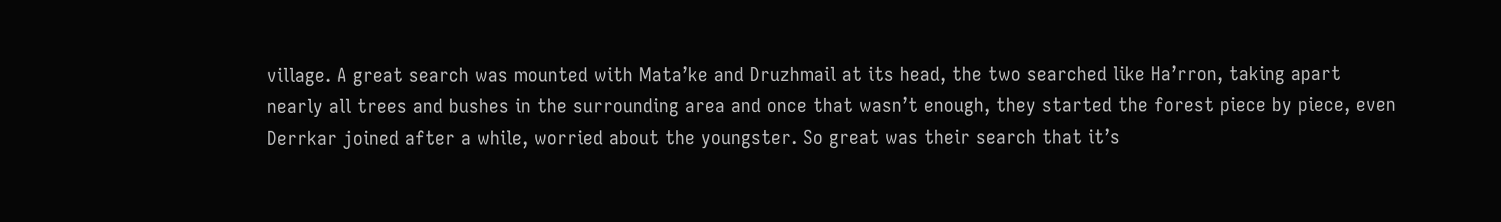village. A great search was mounted with Mata’ke and Druzhmail at its head, the two searched like Ha’rron, taking apart nearly all trees and bushes in the surrounding area and once that wasn’t enough, they started the forest piece by piece, even Derrkar joined after a while, worried about the youngster. So great was their search that it’s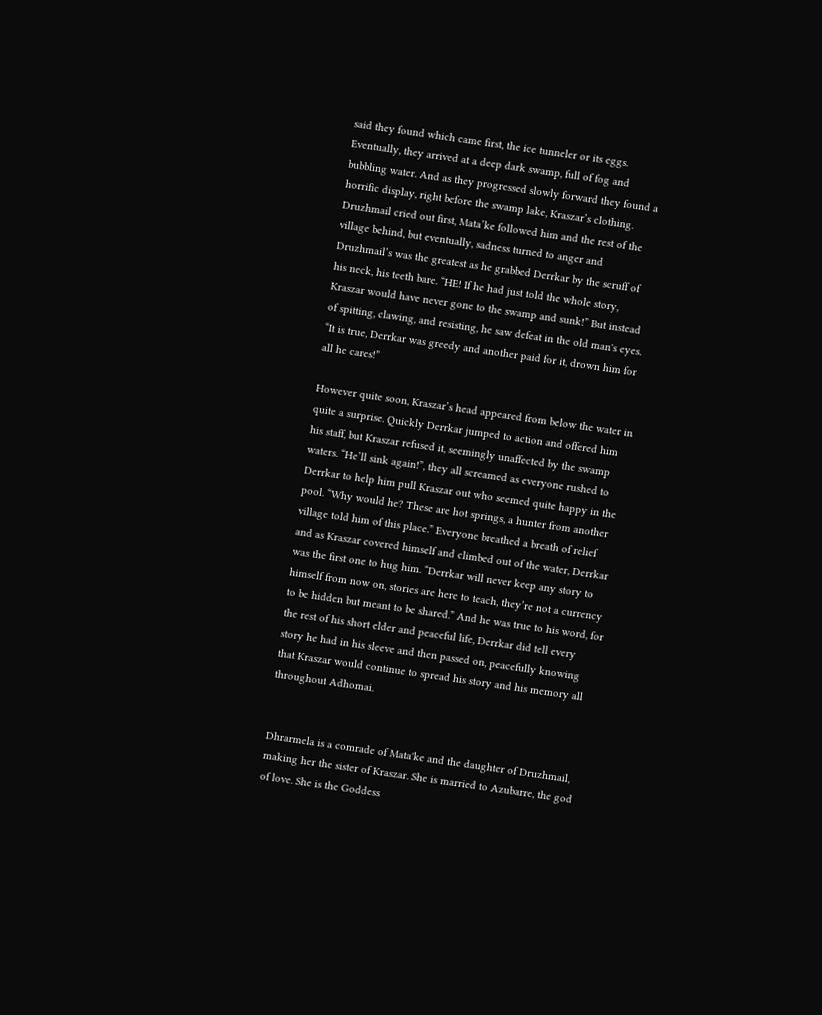said they found which came first, the ice tunneler or its eggs. Eventually, they arrived at a deep dark swamp, full of fog and bubbling water. And as they progressed slowly forward they found a horrific display, right before the swamp lake, Kraszar’s clothing. Druzhmail cried out first, Mata’ke followed him and the rest of the village behind, but eventually, sadness turned to anger and Druzhmail’s was the greatest as he grabbed Derrkar by the scruff of his neck, his teeth bare. “HE! If he had just told the whole story, Kraszar would have never gone to the swamp and sunk!” But instead of spitting, clawing, and resisting, he saw defeat in the old man's eyes. “It is true, Derrkar was greedy and another paid for it, drown him for all he cares!”

However quite soon, Kraszar’s head appeared from below the water in quite a surprise. Quickly Derrkar jumped to action and offered him his staff, but Kraszar refused it, seemingly unaffected by the swamp waters. “He’ll sink again!”, they all screamed as everyone rushed to Derrkar to help him pull Kraszar out who seemed quite happy in the pool. “Why would he? These are hot springs, a hunter from another village told him of this place.” Everyone breathed a breath of relief and as Kraszar covered himself and climbed out of the water, Derrkar was the first one to hug him. “Derrkar will never keep any story to himself from now on, stories are here to teach, they’re not a currency to be hidden but meant to be shared.” And he was true to his word, for the rest of his short elder and peaceful life, Derrkar did tell every story he had in his sleeve and then passed on, peacefully knowing that Kraszar would continue to spread his story and his memory all throughout Adhomai.


Dhrarmela is a comrade of Mata'ke and the daughter of Druzhmail, making her the sister of Kraszar. She is married to Azubarre, the god of love. She is the Goddess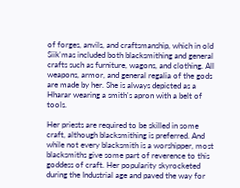of forges, anvils, and craftsmanship, which in old Siik'mas included both blacksmithing and general crafts such as furniture, wagons, and clothing. All weapons, armor, and general regalia of the gods are made by her. She is always depicted as a Hharar wearing a smith's apron with a belt of tools.

Her priests are required to be skilled in some craft, although blacksmithing is preferred. And while not every blacksmith is a worshipper, most blacksmiths give some part of reverence to this goddess of craft. Her popularity skyrocketed during the Industrial age and paved the way for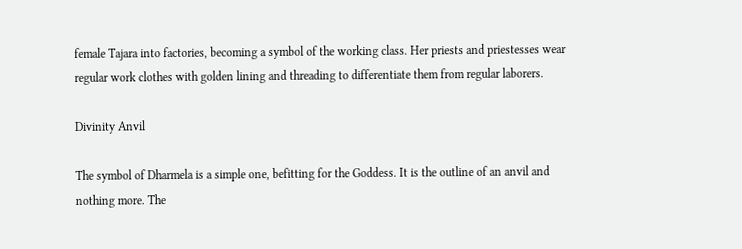female Tajara into factories, becoming a symbol of the working class. Her priests and priestesses wear regular work clothes with golden lining and threading to differentiate them from regular laborers.

Divinity Anvil

The symbol of Dharmela is a simple one, befitting for the Goddess. It is the outline of an anvil and nothing more. The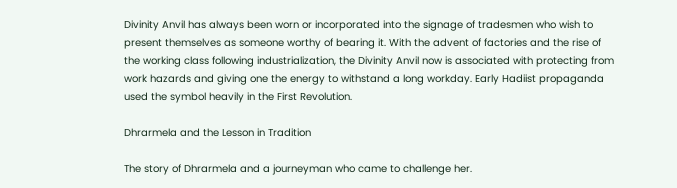Divinity Anvil has always been worn or incorporated into the signage of tradesmen who wish to present themselves as someone worthy of bearing it. With the advent of factories and the rise of the working class following industrialization, the Divinity Anvil now is associated with protecting from work hazards and giving one the energy to withstand a long workday. Early Hadiist propaganda used the symbol heavily in the First Revolution.

Dhrarmela and the Lesson in Tradition

The story of Dhrarmela and a journeyman who came to challenge her.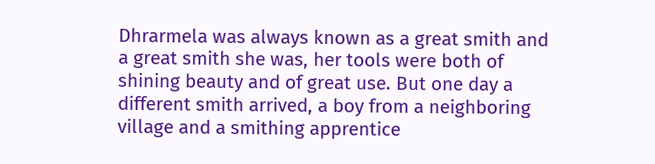Dhrarmela was always known as a great smith and a great smith she was, her tools were both of shining beauty and of great use. But one day a different smith arrived, a boy from a neighboring village and a smithing apprentice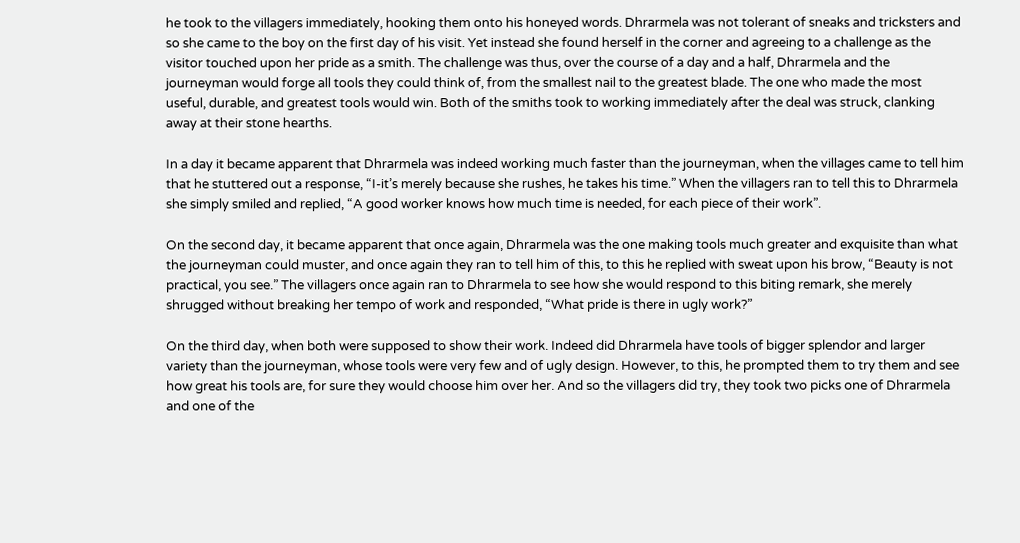he took to the villagers immediately, hooking them onto his honeyed words. Dhrarmela was not tolerant of sneaks and tricksters and so she came to the boy on the first day of his visit. Yet instead she found herself in the corner and agreeing to a challenge as the visitor touched upon her pride as a smith. The challenge was thus, over the course of a day and a half, Dhrarmela and the journeyman would forge all tools they could think of, from the smallest nail to the greatest blade. The one who made the most useful, durable, and greatest tools would win. Both of the smiths took to working immediately after the deal was struck, clanking away at their stone hearths.

In a day it became apparent that Dhrarmela was indeed working much faster than the journeyman, when the villages came to tell him that he stuttered out a response, “I-it’s merely because she rushes, he takes his time.” When the villagers ran to tell this to Dhrarmela she simply smiled and replied, “A good worker knows how much time is needed, for each piece of their work”.

On the second day, it became apparent that once again, Dhrarmela was the one making tools much greater and exquisite than what the journeyman could muster, and once again they ran to tell him of this, to this he replied with sweat upon his brow, “Beauty is not practical, you see.” The villagers once again ran to Dhrarmela to see how she would respond to this biting remark, she merely shrugged without breaking her tempo of work and responded, “What pride is there in ugly work?”

On the third day, when both were supposed to show their work. Indeed did Dhrarmela have tools of bigger splendor and larger variety than the journeyman, whose tools were very few and of ugly design. However, to this, he prompted them to try them and see how great his tools are, for sure they would choose him over her. And so the villagers did try, they took two picks one of Dhrarmela and one of the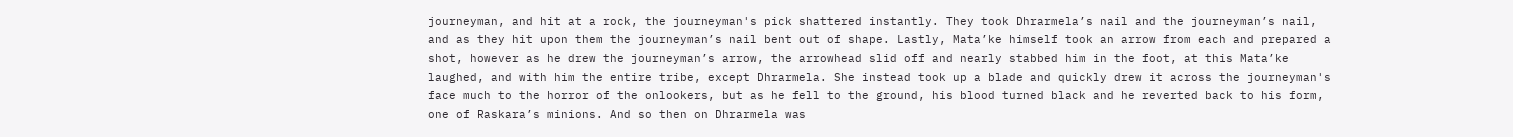journeyman, and hit at a rock, the journeyman's pick shattered instantly. They took Dhrarmela’s nail and the journeyman’s nail, and as they hit upon them the journeyman’s nail bent out of shape. Lastly, Mata’ke himself took an arrow from each and prepared a shot, however as he drew the journeyman’s arrow, the arrowhead slid off and nearly stabbed him in the foot, at this Mata’ke laughed, and with him the entire tribe, except Dhrarmela. She instead took up a blade and quickly drew it across the journeyman's face much to the horror of the onlookers, but as he fell to the ground, his blood turned black and he reverted back to his form, one of Raskara’s minions. And so then on Dhrarmela was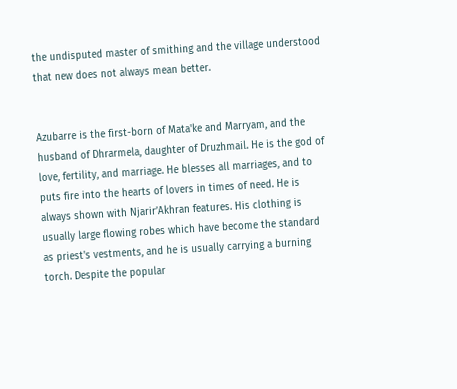the undisputed master of smithing and the village understood that new does not always mean better.


Azubarre is the first-born of Mata'ke and Marryam, and the husband of Dhrarmela, daughter of Druzhmail. He is the god of love, fertility, and marriage. He blesses all marriages, and to puts fire into the hearts of lovers in times of need. He is always shown with Njarir’Akhran features. His clothing is usually large flowing robes which have become the standard as priest's vestments, and he is usually carrying a burning torch. Despite the popular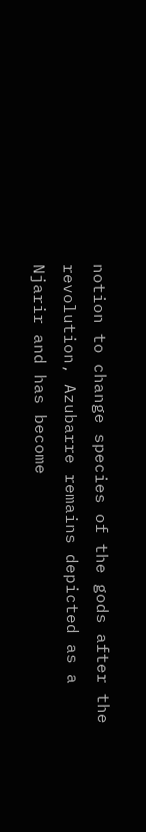notion to change species of the gods after the revolution, Azubarre remains depicted as a Njarir and has become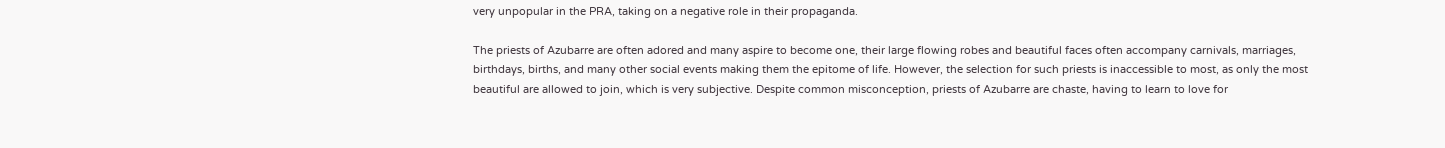very unpopular in the PRA, taking on a negative role in their propaganda.

The priests of Azubarre are often adored and many aspire to become one, their large flowing robes and beautiful faces often accompany carnivals, marriages, birthdays, births, and many other social events making them the epitome of life. However, the selection for such priests is inaccessible to most, as only the most beautiful are allowed to join, which is very subjective. Despite common misconception, priests of Azubarre are chaste, having to learn to love for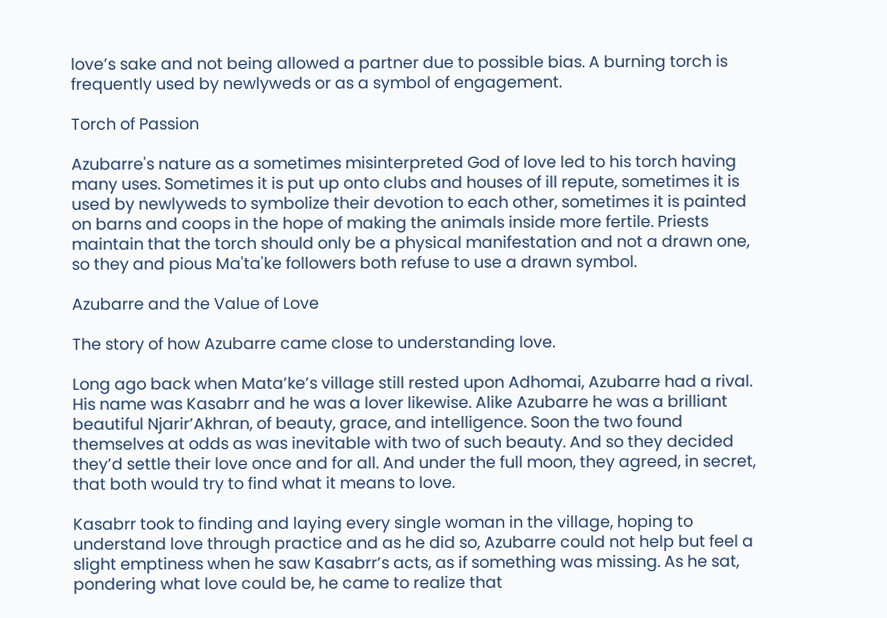love’s sake and not being allowed a partner due to possible bias. A burning torch is frequently used by newlyweds or as a symbol of engagement.

Torch of Passion

Azubarre's nature as a sometimes misinterpreted God of love led to his torch having many uses. Sometimes it is put up onto clubs and houses of ill repute, sometimes it is used by newlyweds to symbolize their devotion to each other, sometimes it is painted on barns and coops in the hope of making the animals inside more fertile. Priests maintain that the torch should only be a physical manifestation and not a drawn one, so they and pious Ma'ta'ke followers both refuse to use a drawn symbol.

Azubarre and the Value of Love

The story of how Azubarre came close to understanding love.

Long ago back when Mata’ke’s village still rested upon Adhomai, Azubarre had a rival. His name was Kasabrr and he was a lover likewise. Alike Azubarre he was a brilliant beautiful Njarir’Akhran, of beauty, grace, and intelligence. Soon the two found themselves at odds as was inevitable with two of such beauty. And so they decided they’d settle their love once and for all. And under the full moon, they agreed, in secret, that both would try to find what it means to love.

Kasabrr took to finding and laying every single woman in the village, hoping to understand love through practice and as he did so, Azubarre could not help but feel a slight emptiness when he saw Kasabrr’s acts, as if something was missing. As he sat, pondering what love could be, he came to realize that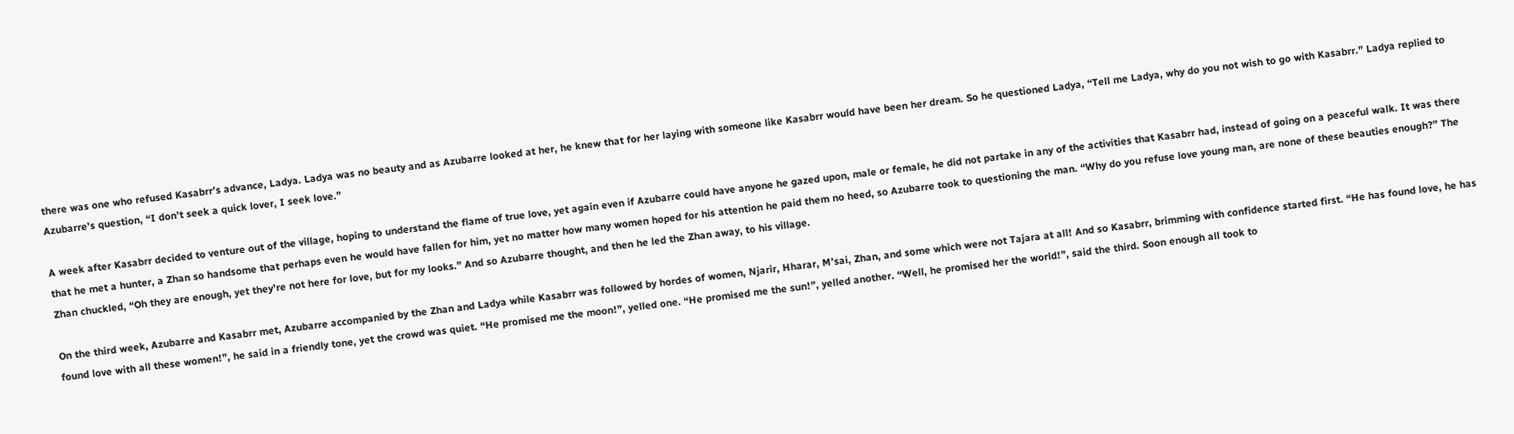there was one who refused Kasabrr’s advance, Ladya. Ladya was no beauty and as Azubarre looked at her, he knew that for her laying with someone like Kasabrr would have been her dream. So he questioned Ladya, “Tell me Ladya, why do you not wish to go with Kasabrr.” Ladya replied to Azubarre’s question, “I don’t seek a quick lover, I seek love.”

A week after Kasabrr decided to venture out of the village, hoping to understand the flame of true love, yet again even if Azubarre could have anyone he gazed upon, male or female, he did not partake in any of the activities that Kasabrr had, instead of going on a peaceful walk. It was there that he met a hunter, a Zhan so handsome that perhaps even he would have fallen for him, yet no matter how many women hoped for his attention he paid them no heed, so Azubarre took to questioning the man. “Why do you refuse love young man, are none of these beauties enough?” The Zhan chuckled, “Oh they are enough, yet they’re not here for love, but for my looks.” And so Azubarre thought, and then he led the Zhan away, to his village.

On the third week, Azubarre and Kasabrr met, Azubarre accompanied by the Zhan and Ladya while Kasabrr was followed by hordes of women, Njarir, Hharar, M’sai, Zhan, and some which were not Tajara at all! And so Kasabrr, brimming with confidence started first. “He has found love, he has found love with all these women!”, he said in a friendly tone, yet the crowd was quiet. “He promised me the moon!”, yelled one. “He promised me the sun!”, yelled another. “Well, he promised her the world!”, said the third. Soon enough all took to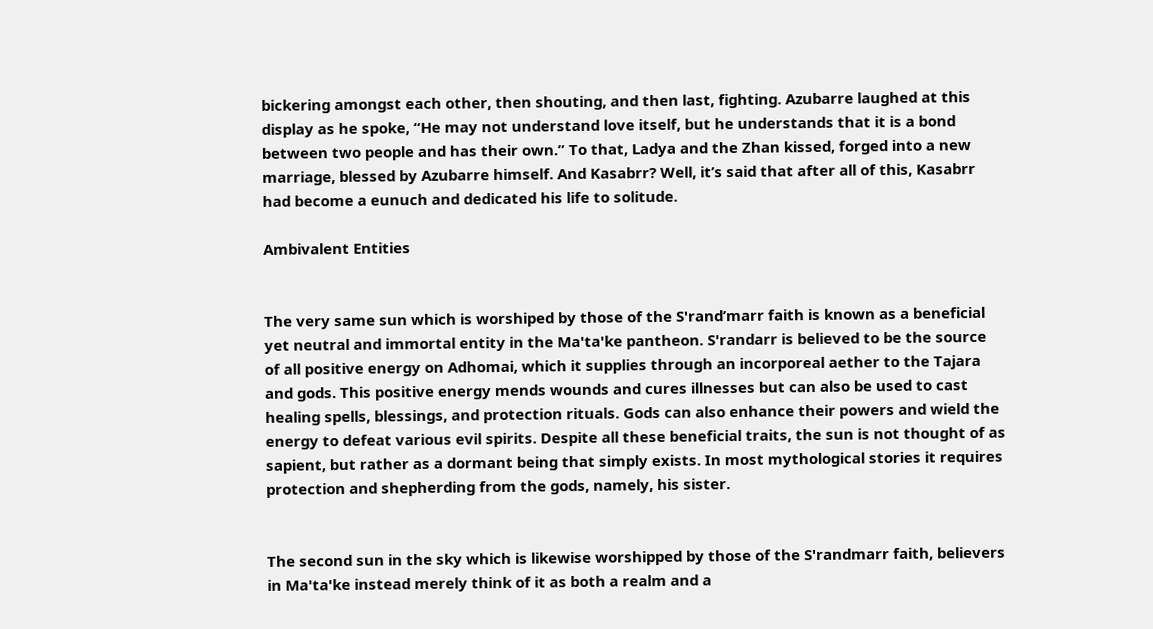bickering amongst each other, then shouting, and then last, fighting. Azubarre laughed at this display as he spoke, “He may not understand love itself, but he understands that it is a bond between two people and has their own.” To that, Ladya and the Zhan kissed, forged into a new marriage, blessed by Azubarre himself. And Kasabrr? Well, it’s said that after all of this, Kasabrr had become a eunuch and dedicated his life to solitude.

Ambivalent Entities


The very same sun which is worshiped by those of the S'rand’marr faith is known as a beneficial yet neutral and immortal entity in the Ma'ta'ke pantheon. S'randarr is believed to be the source of all positive energy on Adhomai, which it supplies through an incorporeal aether to the Tajara and gods. This positive energy mends wounds and cures illnesses but can also be used to cast healing spells, blessings, and protection rituals. Gods can also enhance their powers and wield the energy to defeat various evil spirits. Despite all these beneficial traits, the sun is not thought of as sapient, but rather as a dormant being that simply exists. In most mythological stories it requires protection and shepherding from the gods, namely, his sister.


The second sun in the sky which is likewise worshipped by those of the S'randmarr faith, believers in Ma'ta'ke instead merely think of it as both a realm and a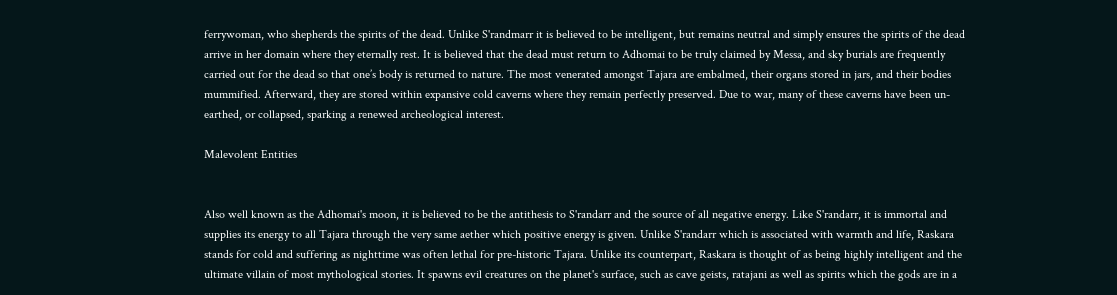ferrywoman, who shepherds the spirits of the dead. Unlike S'randmarr it is believed to be intelligent, but remains neutral and simply ensures the spirits of the dead arrive in her domain where they eternally rest. It is believed that the dead must return to Adhomai to be truly claimed by Messa, and sky burials are frequently carried out for the dead so that one’s body is returned to nature. The most venerated amongst Tajara are embalmed, their organs stored in jars, and their bodies mummified. Afterward, they are stored within expansive cold caverns where they remain perfectly preserved. Due to war, many of these caverns have been un-earthed, or collapsed, sparking a renewed archeological interest.

Malevolent Entities


Also well known as the Adhomai's moon, it is believed to be the antithesis to S'randarr and the source of all negative energy. Like S'randarr, it is immortal and supplies its energy to all Tajara through the very same aether which positive energy is given. Unlike S'randarr which is associated with warmth and life, Raskara stands for cold and suffering as nighttime was often lethal for pre-historic Tajara. Unlike its counterpart, Raskara is thought of as being highly intelligent and the ultimate villain of most mythological stories. It spawns evil creatures on the planet's surface, such as cave geists, ratajani as well as spirits which the gods are in a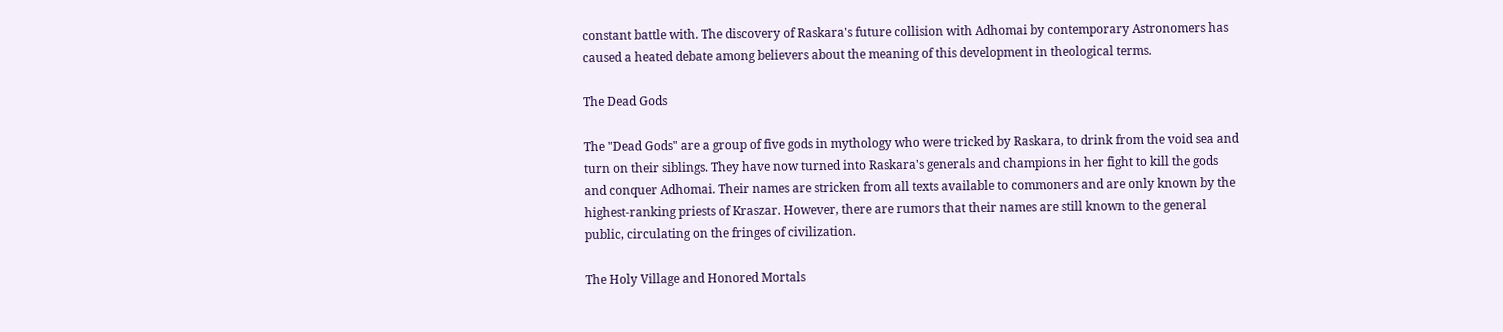constant battle with. The discovery of Raskara's future collision with Adhomai by contemporary Astronomers has caused a heated debate among believers about the meaning of this development in theological terms.

The Dead Gods

The "Dead Gods" are a group of five gods in mythology who were tricked by Raskara, to drink from the void sea and turn on their siblings. They have now turned into Raskara's generals and champions in her fight to kill the gods and conquer Adhomai. Their names are stricken from all texts available to commoners and are only known by the highest-ranking priests of Kraszar. However, there are rumors that their names are still known to the general public, circulating on the fringes of civilization.

The Holy Village and Honored Mortals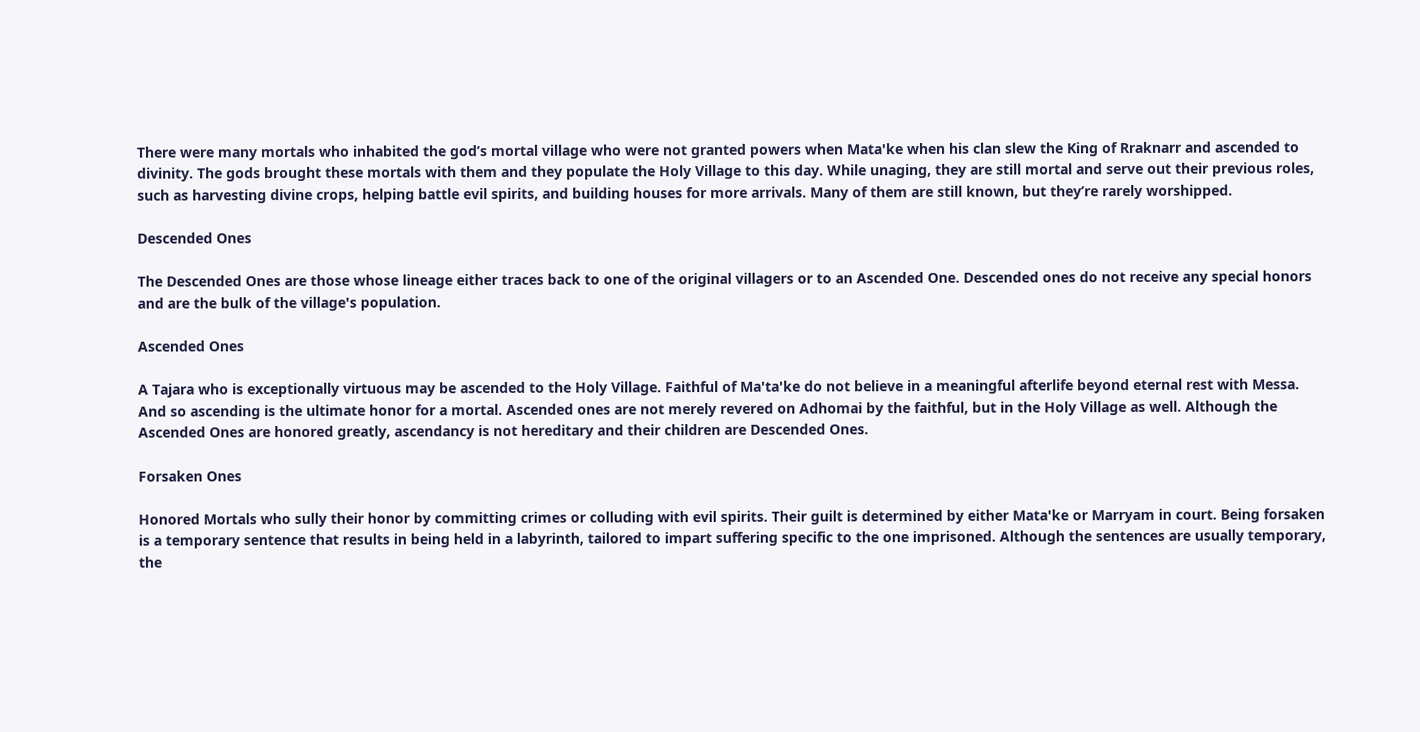There were many mortals who inhabited the god’s mortal village who were not granted powers when Mata'ke when his clan slew the King of Rraknarr and ascended to divinity. The gods brought these mortals with them and they populate the Holy Village to this day. While unaging, they are still mortal and serve out their previous roles, such as harvesting divine crops, helping battle evil spirits, and building houses for more arrivals. Many of them are still known, but they’re rarely worshipped.

Descended Ones

The Descended Ones are those whose lineage either traces back to one of the original villagers or to an Ascended One. Descended ones do not receive any special honors and are the bulk of the village's population.

Ascended Ones

A Tajara who is exceptionally virtuous may be ascended to the Holy Village. Faithful of Ma'ta'ke do not believe in a meaningful afterlife beyond eternal rest with Messa. And so ascending is the ultimate honor for a mortal. Ascended ones are not merely revered on Adhomai by the faithful, but in the Holy Village as well. Although the Ascended Ones are honored greatly, ascendancy is not hereditary and their children are Descended Ones.

Forsaken Ones

Honored Mortals who sully their honor by committing crimes or colluding with evil spirits. Their guilt is determined by either Mata'ke or Marryam in court. Being forsaken is a temporary sentence that results in being held in a labyrinth, tailored to impart suffering specific to the one imprisoned. Although the sentences are usually temporary, the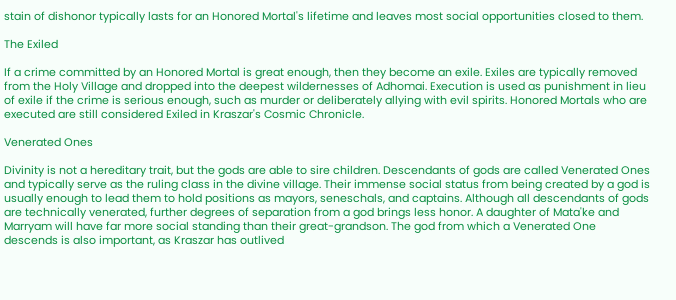stain of dishonor typically lasts for an Honored Mortal's lifetime and leaves most social opportunities closed to them.

The Exiled

If a crime committed by an Honored Mortal is great enough, then they become an exile. Exiles are typically removed from the Holy Village and dropped into the deepest wildernesses of Adhomai. Execution is used as punishment in lieu of exile if the crime is serious enough, such as murder or deliberately allying with evil spirits. Honored Mortals who are executed are still considered Exiled in Kraszar's Cosmic Chronicle.

Venerated Ones

Divinity is not a hereditary trait, but the gods are able to sire children. Descendants of gods are called Venerated Ones and typically serve as the ruling class in the divine village. Their immense social status from being created by a god is usually enough to lead them to hold positions as mayors, seneschals, and captains. Although all descendants of gods are technically venerated, further degrees of separation from a god brings less honor. A daughter of Mata'ke and Marryam will have far more social standing than their great-grandson. The god from which a Venerated One descends is also important, as Kraszar has outlived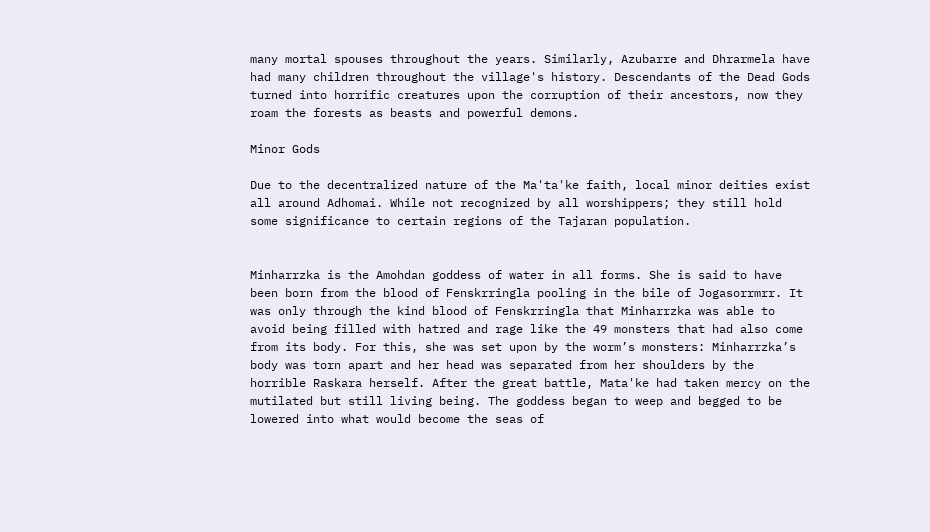many mortal spouses throughout the years. Similarly, Azubarre and Dhrarmela have had many children throughout the village's history. Descendants of the Dead Gods turned into horrific creatures upon the corruption of their ancestors, now they roam the forests as beasts and powerful demons.

Minor Gods

Due to the decentralized nature of the Ma'ta'ke faith, local minor deities exist all around Adhomai. While not recognized by all worshippers; they still hold some significance to certain regions of the Tajaran population.


Minharrzka is the Amohdan goddess of water in all forms. She is said to have been born from the blood of Fenskrringla pooling in the bile of Jogasorrmrr. It was only through the kind blood of Fenskrringla that Minharrzka was able to avoid being filled with hatred and rage like the 49 monsters that had also come from its body. For this, she was set upon by the worm’s monsters: Minharrzka’s body was torn apart and her head was separated from her shoulders by the horrible Raskara herself. After the great battle, Mata'ke had taken mercy on the mutilated but still living being. The goddess began to weep and begged to be lowered into what would become the seas of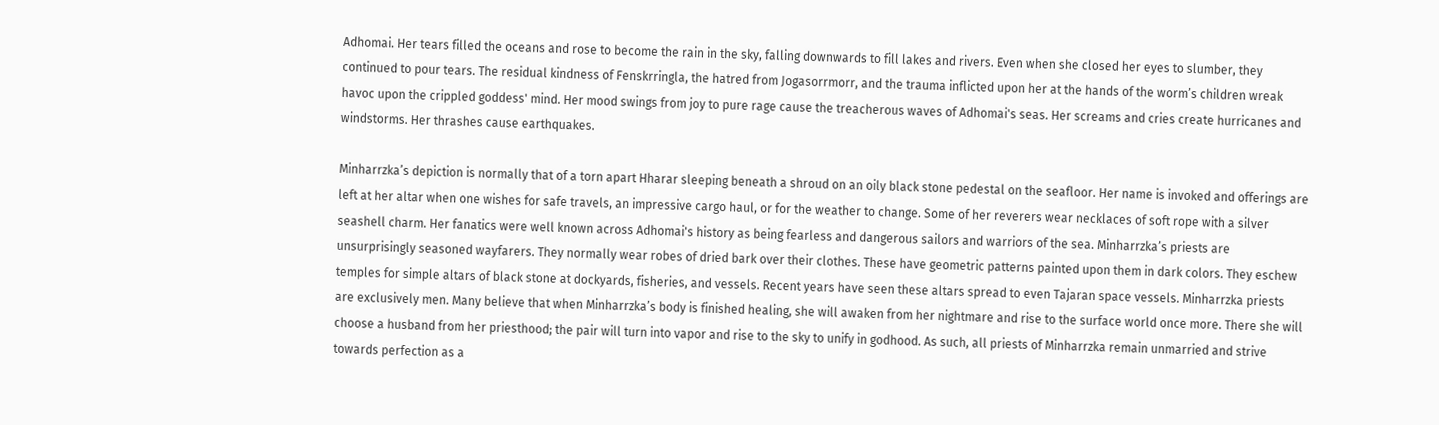Adhomai. Her tears filled the oceans and rose to become the rain in the sky, falling downwards to fill lakes and rivers. Even when she closed her eyes to slumber, they continued to pour tears. The residual kindness of Fenskrringla, the hatred from Jogasorrmorr, and the trauma inflicted upon her at the hands of the worm’s children wreak havoc upon the crippled goddess' mind. Her mood swings from joy to pure rage cause the treacherous waves of Adhomai's seas. Her screams and cries create hurricanes and windstorms. Her thrashes cause earthquakes.

Minharrzka’s depiction is normally that of a torn apart Hharar sleeping beneath a shroud on an oily black stone pedestal on the seafloor. Her name is invoked and offerings are left at her altar when one wishes for safe travels, an impressive cargo haul, or for the weather to change. Some of her reverers wear necklaces of soft rope with a silver seashell charm. Her fanatics were well known across Adhomai's history as being fearless and dangerous sailors and warriors of the sea. Minharrzka’s priests are unsurprisingly seasoned wayfarers. They normally wear robes of dried bark over their clothes. These have geometric patterns painted upon them in dark colors. They eschew temples for simple altars of black stone at dockyards, fisheries, and vessels. Recent years have seen these altars spread to even Tajaran space vessels. Minharrzka priests are exclusively men. Many believe that when Minharrzka’s body is finished healing, she will awaken from her nightmare and rise to the surface world once more. There she will choose a husband from her priesthood; the pair will turn into vapor and rise to the sky to unify in godhood. As such, all priests of Minharrzka remain unmarried and strive towards perfection as a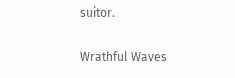suitor.

Wrathful Waves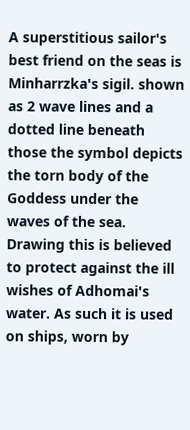A superstitious sailor's best friend on the seas is Minharrzka's sigil. shown as 2 wave lines and a dotted line beneath those the symbol depicts the torn body of the Goddess under the waves of the sea. Drawing this is believed to protect against the ill wishes of Adhomai's water. As such it is used on ships, worn by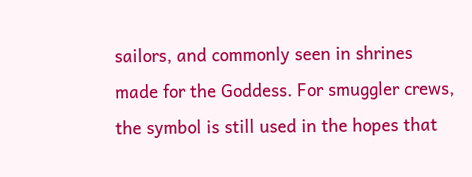sailors, and commonly seen in shrines made for the Goddess. For smuggler crews, the symbol is still used in the hopes that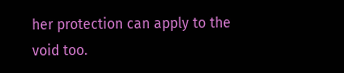her protection can apply to the void too.